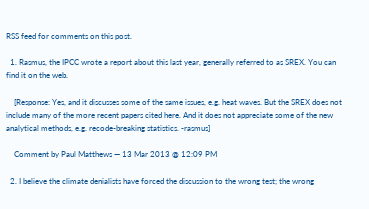RSS feed for comments on this post.

  1. Rasmus, the IPCC wrote a report about this last year, generally referred to as SREX. You can find it on the web.

    [Response: Yes, and it discusses some of the same issues, e.g. heat waves. But the SREX does not include many of the more recent papers cited here. And it does not appreciate some of the new analytical methods, e.g. recode-breaking statistics. -rasmus]

    Comment by Paul Matthews — 13 Mar 2013 @ 12:09 PM

  2. I believe the climate denialists have forced the discussion to the wrong test; the wrong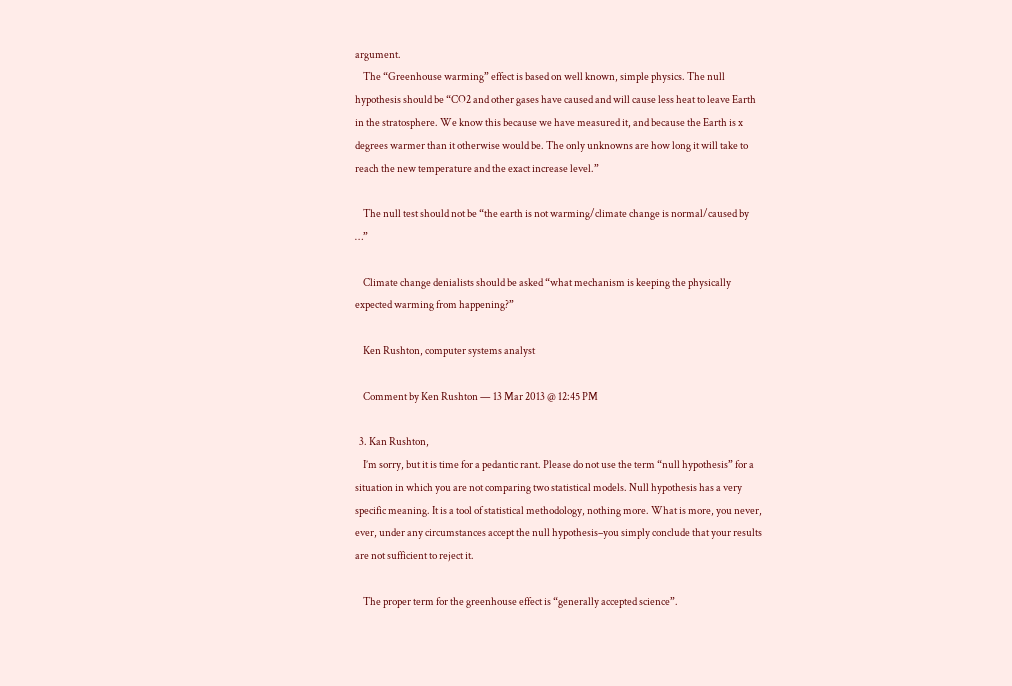argument.
    The “Greenhouse warming” effect is based on well known, simple physics. The null hypothesis should be “CO2 and other gases have caused and will cause less heat to leave Earth in the stratosphere. We know this because we have measured it, and because the Earth is x degrees warmer than it otherwise would be. The only unknowns are how long it will take to reach the new temperature and the exact increase level.”

    The null test should not be “the earth is not warming/climate change is normal/caused by …”

    Climate change denialists should be asked “what mechanism is keeping the physically expected warming from happening?”

    Ken Rushton, computer systems analyst

    Comment by Ken Rushton — 13 Mar 2013 @ 12:45 PM

  3. Kan Rushton,
    I’m sorry, but it is time for a pedantic rant. Please do not use the term “null hypothesis” for a situation in which you are not comparing two statistical models. Null hypothesis has a very specific meaning. It is a tool of statistical methodology, nothing more. What is more, you never, ever, under any circumstances accept the null hypothesis–you simply conclude that your results are not sufficient to reject it.

    The proper term for the greenhouse effect is “generally accepted science”.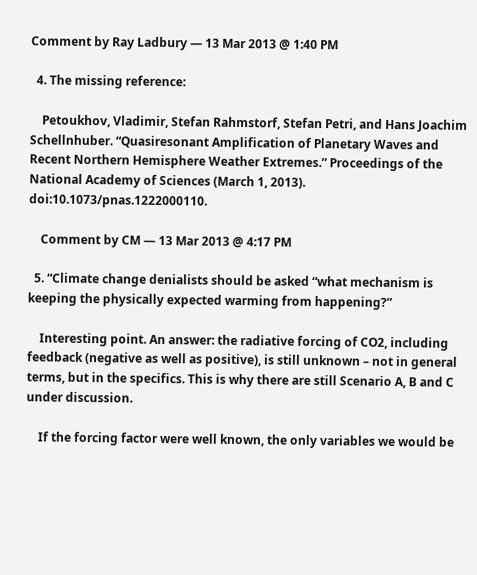Comment by Ray Ladbury — 13 Mar 2013 @ 1:40 PM

  4. The missing reference:

    Petoukhov, Vladimir, Stefan Rahmstorf, Stefan Petri, and Hans Joachim Schellnhuber. “Quasiresonant Amplification of Planetary Waves and Recent Northern Hemisphere Weather Extremes.” Proceedings of the National Academy of Sciences (March 1, 2013). doi:10.1073/pnas.1222000110.

    Comment by CM — 13 Mar 2013 @ 4:17 PM

  5. “Climate change denialists should be asked “what mechanism is keeping the physically expected warming from happening?”

    Interesting point. An answer: the radiative forcing of CO2, including feedback (negative as well as positive), is still unknown – not in general terms, but in the specifics. This is why there are still Scenario A, B and C under discussion.

    If the forcing factor were well known, the only variables we would be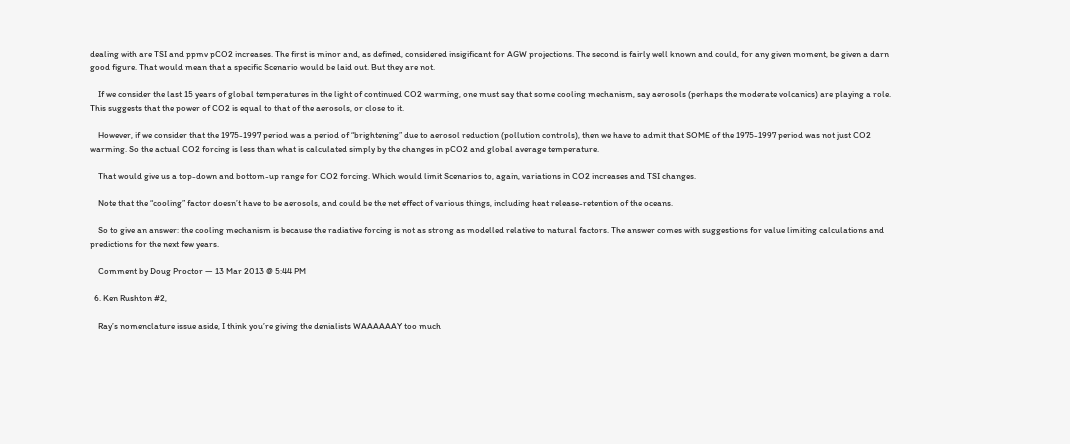dealing with are TSI and ppmv pCO2 increases. The first is minor and, as defined, considered insigificant for AGW projections. The second is fairly well known and could, for any given moment, be given a darn good figure. That would mean that a specific Scenario would be laid out. But they are not.

    If we consider the last 15 years of global temperatures in the light of continued CO2 warming, one must say that some cooling mechanism, say aerosols (perhaps the moderate volcanics) are playing a role. This suggests that the power of CO2 is equal to that of the aerosols, or close to it.

    However, if we consider that the 1975-1997 period was a period of “brightening” due to aerosol reduction (pollution controls), then we have to admit that SOME of the 1975-1997 period was not just CO2 warming. So the actual CO2 forcing is less than what is calculated simply by the changes in pCO2 and global average temperature.

    That would give us a top-down and bottom-up range for CO2 forcing. Which would limit Scenarios to, again, variations in CO2 increases and TSI changes.

    Note that the “cooling” factor doesn’t have to be aerosols, and could be the net effect of various things, including heat release-retention of the oceans.

    So to give an answer: the cooling mechanism is because the radiative forcing is not as strong as modelled relative to natural factors. The answer comes with suggestions for value limiting calculations and predictions for the next few years.

    Comment by Doug Proctor — 13 Mar 2013 @ 5:44 PM

  6. Ken Rushton #2,

    Ray’s nomenclature issue aside, I think you’re giving the denialists WAAAAAAY too much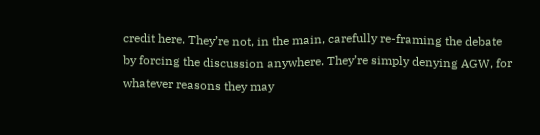credit here. They’re not, in the main, carefully re-framing the debate by forcing the discussion anywhere. They’re simply denying AGW, for whatever reasons they may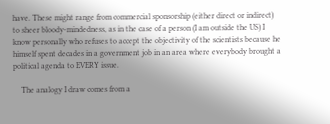have. These might range from commercial sponsorship (either direct or indirect) to sheer bloody-mindedness, as in the case of a person (I am outside the US) I know personally who refuses to accept the objectivity of the scientists because he himself spent decades in a government job in an area where everybody brought a political agenda to EVERY issue.

    The analogy I draw comes from a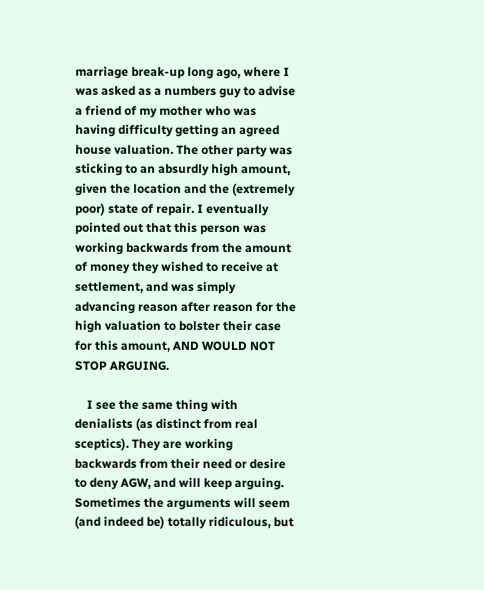marriage break-up long ago, where I was asked as a numbers guy to advise a friend of my mother who was having difficulty getting an agreed house valuation. The other party was sticking to an absurdly high amount, given the location and the (extremely poor) state of repair. I eventually pointed out that this person was working backwards from the amount of money they wished to receive at settlement, and was simply advancing reason after reason for the high valuation to bolster their case for this amount, AND WOULD NOT STOP ARGUING.

    I see the same thing with denialists (as distinct from real sceptics). They are working backwards from their need or desire to deny AGW, and will keep arguing. Sometimes the arguments will seem (and indeed be) totally ridiculous, but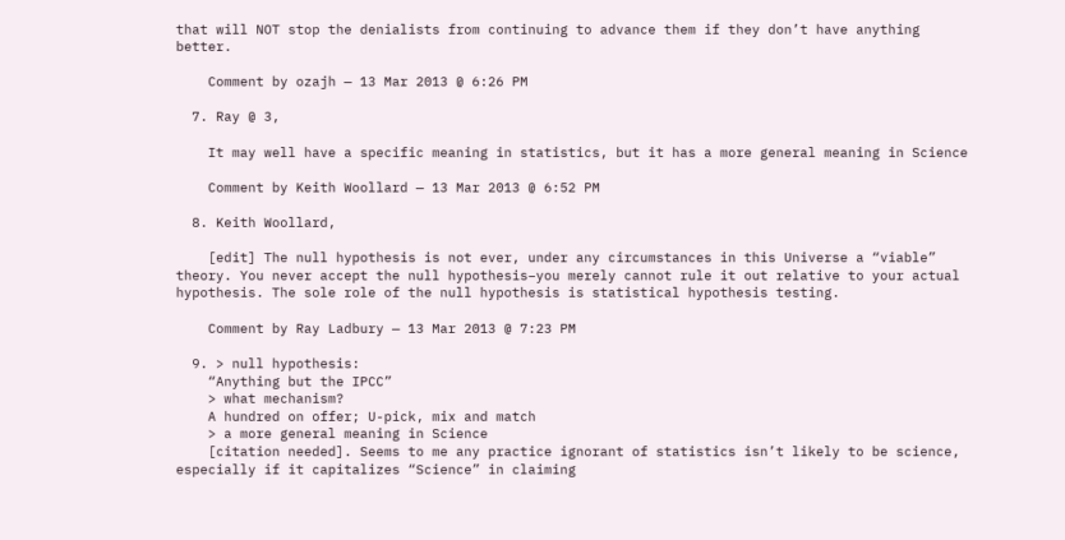that will NOT stop the denialists from continuing to advance them if they don’t have anything better.

    Comment by ozajh — 13 Mar 2013 @ 6:26 PM

  7. Ray @ 3,

    It may well have a specific meaning in statistics, but it has a more general meaning in Science

    Comment by Keith Woollard — 13 Mar 2013 @ 6:52 PM

  8. Keith Woollard,

    [edit] The null hypothesis is not ever, under any circumstances in this Universe a “viable” theory. You never accept the null hypothesis–you merely cannot rule it out relative to your actual hypothesis. The sole role of the null hypothesis is statistical hypothesis testing.

    Comment by Ray Ladbury — 13 Mar 2013 @ 7:23 PM

  9. > null hypothesis:
    “Anything but the IPCC”
    > what mechanism?
    A hundred on offer; U-pick, mix and match
    > a more general meaning in Science
    [citation needed]. Seems to me any practice ignorant of statistics isn’t likely to be science, especially if it capitalizes “Science” in claiming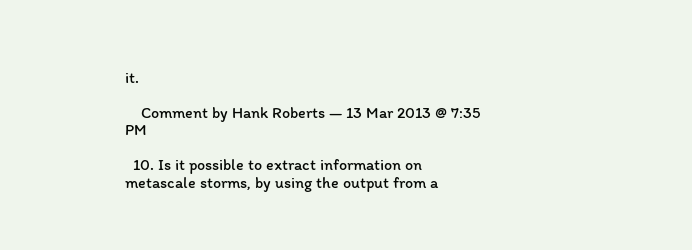it.

    Comment by Hank Roberts — 13 Mar 2013 @ 7:35 PM

  10. Is it possible to extract information on metascale storms, by using the output from a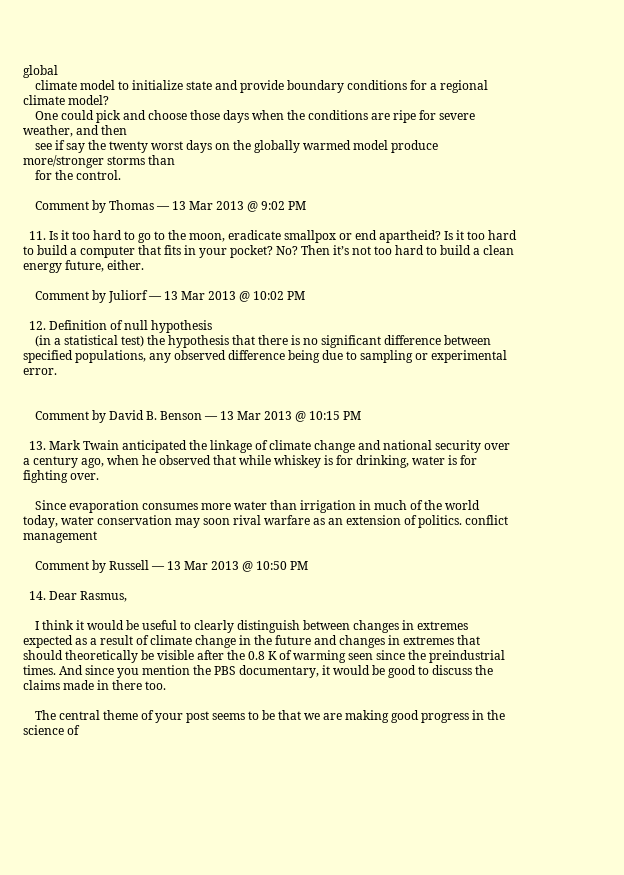global
    climate model to initialize state and provide boundary conditions for a regional climate model?
    One could pick and choose those days when the conditions are ripe for severe weather, and then
    see if say the twenty worst days on the globally warmed model produce more/stronger storms than
    for the control.

    Comment by Thomas — 13 Mar 2013 @ 9:02 PM

  11. Is it too hard to go to the moon, eradicate smallpox or end apartheid? Is it too hard to build a computer that fits in your pocket? No? Then it’s not too hard to build a clean energy future, either.

    Comment by Juliorf — 13 Mar 2013 @ 10:02 PM

  12. Definition of null hypothesis
    (in a statistical test) the hypothesis that there is no significant difference between specified populations, any observed difference being due to sampling or experimental error.


    Comment by David B. Benson — 13 Mar 2013 @ 10:15 PM

  13. Mark Twain anticipated the linkage of climate change and national security over a century ago, when he observed that while whiskey is for drinking, water is for fighting over.

    Since evaporation consumes more water than irrigation in much of the world today, water conservation may soon rival warfare as an extension of politics. conflict management

    Comment by Russell — 13 Mar 2013 @ 10:50 PM

  14. Dear Rasmus,

    I think it would be useful to clearly distinguish between changes in extremes expected as a result of climate change in the future and changes in extremes that should theoretically be visible after the 0.8 K of warming seen since the preindustrial times. And since you mention the PBS documentary, it would be good to discuss the claims made in there too.

    The central theme of your post seems to be that we are making good progress in the science of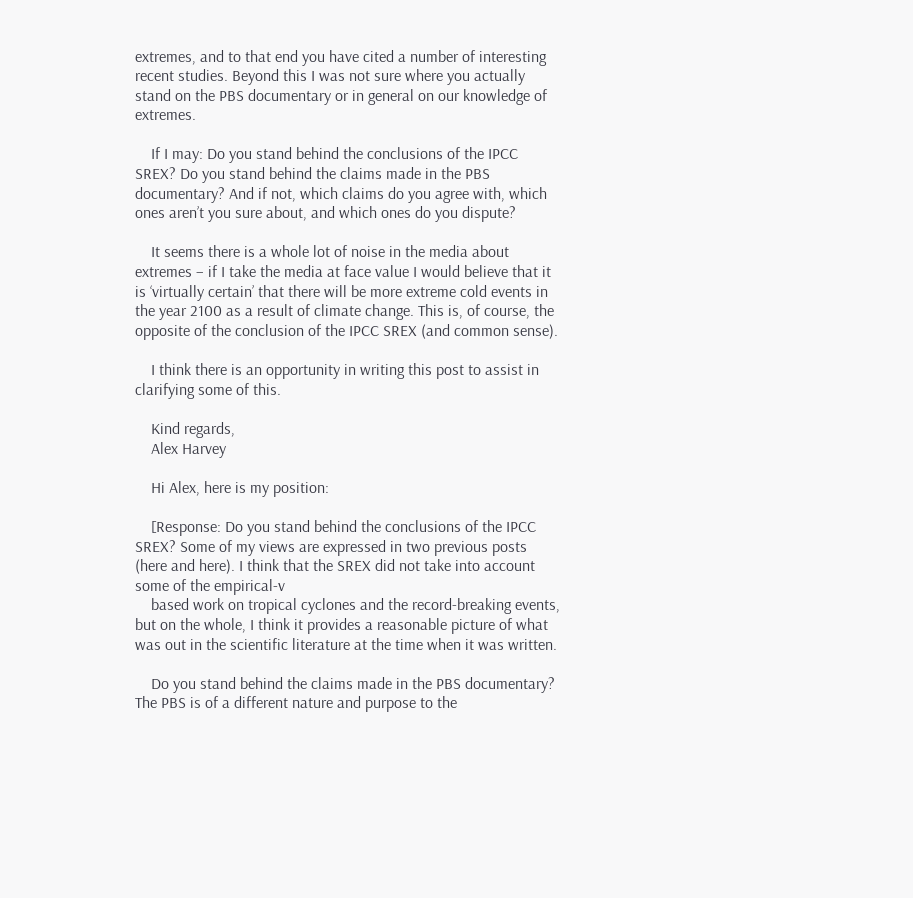extremes, and to that end you have cited a number of interesting recent studies. Beyond this I was not sure where you actually stand on the PBS documentary or in general on our knowledge of extremes.

    If I may: Do you stand behind the conclusions of the IPCC SREX? Do you stand behind the claims made in the PBS documentary? And if not, which claims do you agree with, which ones aren’t you sure about, and which ones do you dispute?

    It seems there is a whole lot of noise in the media about extremes – if I take the media at face value I would believe that it is ‘virtually certain’ that there will be more extreme cold events in the year 2100 as a result of climate change. This is, of course, the opposite of the conclusion of the IPCC SREX (and common sense).

    I think there is an opportunity in writing this post to assist in clarifying some of this.

    Kind regards,
    Alex Harvey

    Hi Alex, here is my position:

    [Response: Do you stand behind the conclusions of the IPCC SREX? Some of my views are expressed in two previous posts (here and here). I think that the SREX did not take into account some of the empirical-v
    based work on tropical cyclones and the record-breaking events, but on the whole, I think it provides a reasonable picture of what was out in the scientific literature at the time when it was written.

    Do you stand behind the claims made in the PBS documentary? The PBS is of a different nature and purpose to the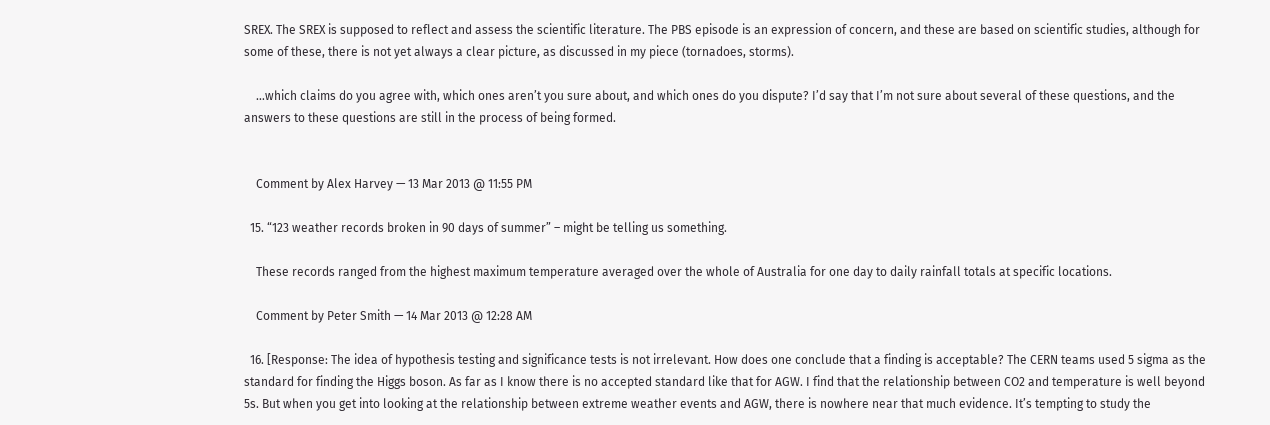SREX. The SREX is supposed to reflect and assess the scientific literature. The PBS episode is an expression of concern, and these are based on scientific studies, although for some of these, there is not yet always a clear picture, as discussed in my piece (tornadoes, storms).

    …which claims do you agree with, which ones aren’t you sure about, and which ones do you dispute? I’d say that I’m not sure about several of these questions, and the answers to these questions are still in the process of being formed.


    Comment by Alex Harvey — 13 Mar 2013 @ 11:55 PM

  15. “123 weather records broken in 90 days of summer” – might be telling us something.

    These records ranged from the highest maximum temperature averaged over the whole of Australia for one day to daily rainfall totals at specific locations.

    Comment by Peter Smith — 14 Mar 2013 @ 12:28 AM

  16. [Response: The idea of hypothesis testing and significance tests is not irrelevant. How does one conclude that a finding is acceptable? The CERN teams used 5 sigma as the standard for finding the Higgs boson. As far as I know there is no accepted standard like that for AGW. I find that the relationship between CO2 and temperature is well beyond 5s. But when you get into looking at the relationship between extreme weather events and AGW, there is nowhere near that much evidence. It’s tempting to study the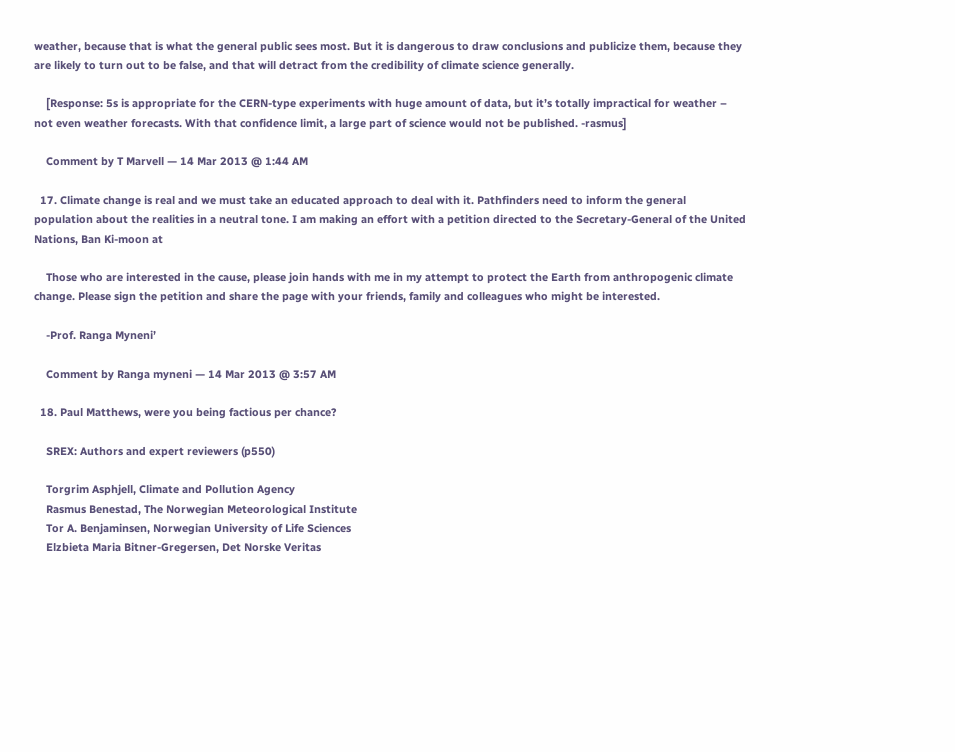weather, because that is what the general public sees most. But it is dangerous to draw conclusions and publicize them, because they are likely to turn out to be false, and that will detract from the credibility of climate science generally.

    [Response: 5s is appropriate for the CERN-type experiments with huge amount of data, but it’s totally impractical for weather – not even weather forecasts. With that confidence limit, a large part of science would not be published. -rasmus]

    Comment by T Marvell — 14 Mar 2013 @ 1:44 AM

  17. Climate change is real and we must take an educated approach to deal with it. Pathfinders need to inform the general population about the realities in a neutral tone. I am making an effort with a petition directed to the Secretary-General of the United Nations, Ban Ki-moon at

    Those who are interested in the cause, please join hands with me in my attempt to protect the Earth from anthropogenic climate change. Please sign the petition and share the page with your friends, family and colleagues who might be interested.

    -Prof. Ranga Myneni’

    Comment by Ranga myneni — 14 Mar 2013 @ 3:57 AM

  18. Paul Matthews, were you being factious per chance?

    SREX: Authors and expert reviewers (p550)

    Torgrim Asphjell, Climate and Pollution Agency
    Rasmus Benestad, The Norwegian Meteorological Institute
    Tor A. Benjaminsen, Norwegian University of Life Sciences
    Elzbieta Maria Bitner-Gregersen, Det Norske Veritas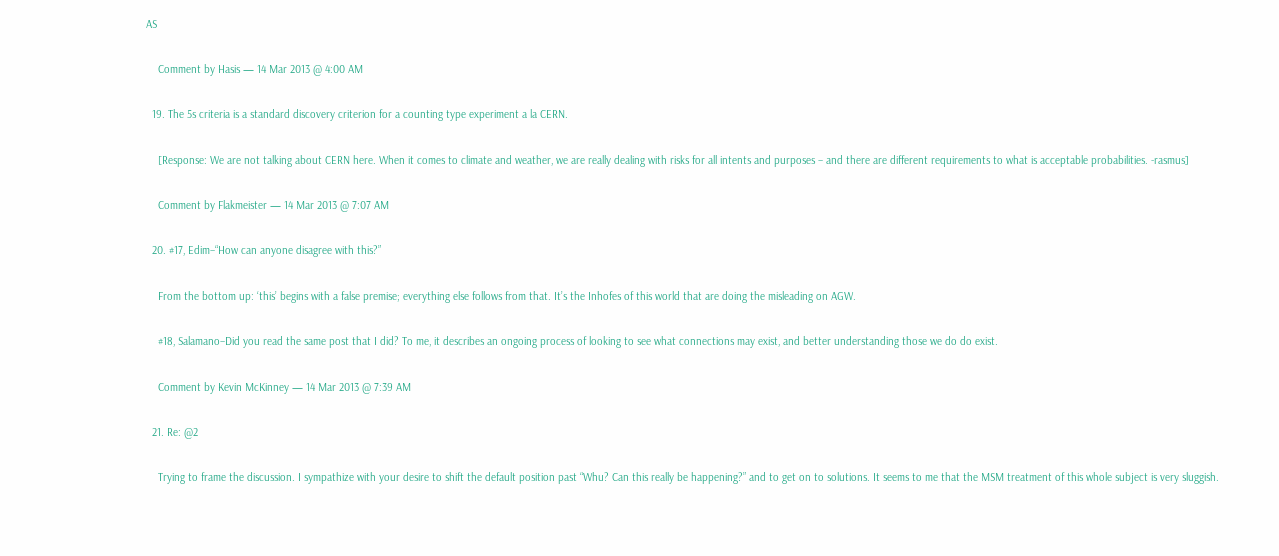AS

    Comment by Hasis — 14 Mar 2013 @ 4:00 AM

  19. The 5s criteria is a standard discovery criterion for a counting type experiment a la CERN.

    [Response: We are not talking about CERN here. When it comes to climate and weather, we are really dealing with risks for all intents and purposes – and there are different requirements to what is acceptable probabilities. -rasmus]

    Comment by Flakmeister — 14 Mar 2013 @ 7:07 AM

  20. #17, Edim–“How can anyone disagree with this?”

    From the bottom up: ‘this’ begins with a false premise; everything else follows from that. It’s the Inhofes of this world that are doing the misleading on AGW.

    #18, Salamano–Did you read the same post that I did? To me, it describes an ongoing process of looking to see what connections may exist, and better understanding those we do do exist.

    Comment by Kevin McKinney — 14 Mar 2013 @ 7:39 AM

  21. Re: @2

    Trying to frame the discussion. I sympathize with your desire to shift the default position past “Whu? Can this really be happening?” and to get on to solutions. It seems to me that the MSM treatment of this whole subject is very sluggish.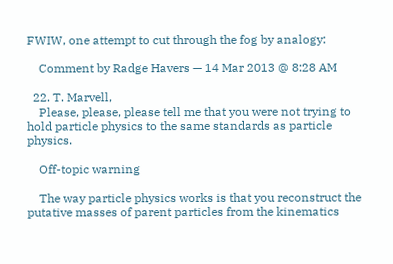FWIW, one attempt to cut through the fog by analogy:

    Comment by Radge Havers — 14 Mar 2013 @ 8:28 AM

  22. T. Marvell,
    Please, please, please tell me that you were not trying to hold particle physics to the same standards as particle physics.

    Off-topic warning

    The way particle physics works is that you reconstruct the putative masses of parent particles from the kinematics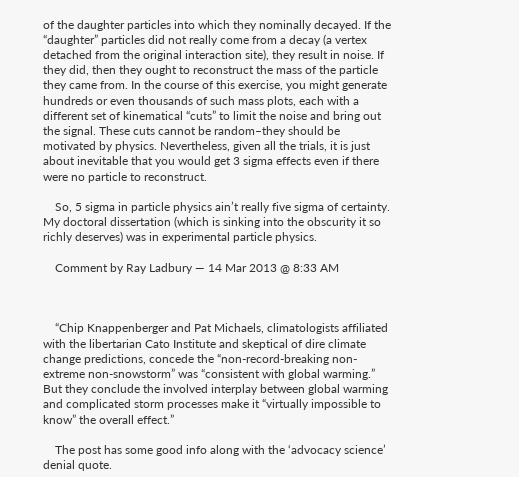of the daughter particles into which they nominally decayed. If the “daughter” particles did not really come from a decay (a vertex detached from the original interaction site), they result in noise. If they did, then they ought to reconstruct the mass of the particle they came from. In the course of this exercise, you might generate hundreds or even thousands of such mass plots, each with a different set of kinematical “cuts” to limit the noise and bring out the signal. These cuts cannot be random–they should be motivated by physics. Nevertheless, given all the trials, it is just about inevitable that you would get 3 sigma effects even if there were no particle to reconstruct.

    So, 5 sigma in particle physics ain’t really five sigma of certainty. My doctoral dissertation (which is sinking into the obscurity it so richly deserves) was in experimental particle physics.

    Comment by Ray Ladbury — 14 Mar 2013 @ 8:33 AM



    “Chip Knappenberger and Pat Michaels, climatologists affiliated with the libertarian Cato Institute and skeptical of dire climate change predictions, concede the “non-record-breaking non-extreme non-snowstorm” was “consistent with global warming.” But they conclude the involved interplay between global warming and complicated storm processes make it “virtually impossible to know” the overall effect.”

    The post has some good info along with the ‘advocacy science’ denial quote.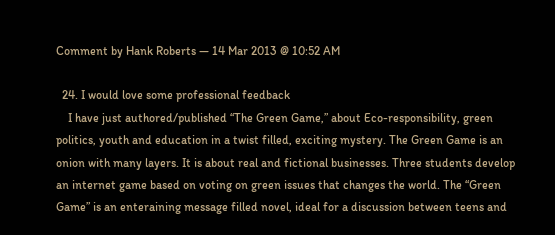Comment by Hank Roberts — 14 Mar 2013 @ 10:52 AM

  24. I would love some professional feedback
    I have just authored/published “The Green Game,” about Eco-responsibility, green politics, youth and education in a twist filled, exciting mystery. The Green Game is an onion with many layers. It is about real and fictional businesses. Three students develop an internet game based on voting on green issues that changes the world. The “Green Game” is an enteraining message filled novel, ideal for a discussion between teens and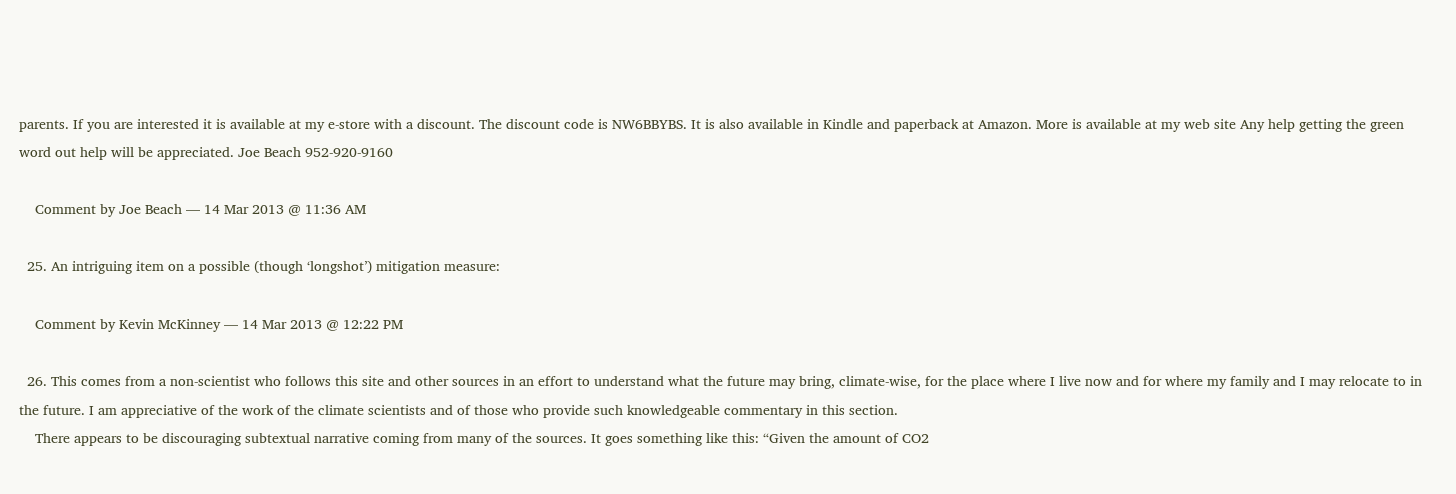parents. If you are interested it is available at my e-store with a discount. The discount code is NW6BBYBS. It is also available in Kindle and paperback at Amazon. More is available at my web site Any help getting the green word out help will be appreciated. Joe Beach 952-920-9160

    Comment by Joe Beach — 14 Mar 2013 @ 11:36 AM

  25. An intriguing item on a possible (though ‘longshot’) mitigation measure:

    Comment by Kevin McKinney — 14 Mar 2013 @ 12:22 PM

  26. This comes from a non-scientist who follows this site and other sources in an effort to understand what the future may bring, climate-wise, for the place where I live now and for where my family and I may relocate to in the future. I am appreciative of the work of the climate scientists and of those who provide such knowledgeable commentary in this section.
    There appears to be discouraging subtextual narrative coming from many of the sources. It goes something like this: “Given the amount of CO2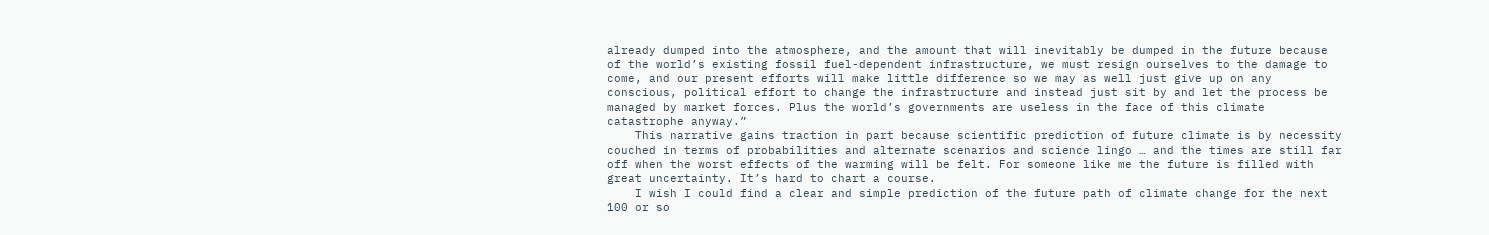already dumped into the atmosphere, and the amount that will inevitably be dumped in the future because of the world’s existing fossil fuel-dependent infrastructure, we must resign ourselves to the damage to come, and our present efforts will make little difference so we may as well just give up on any conscious, political effort to change the infrastructure and instead just sit by and let the process be managed by market forces. Plus the world’s governments are useless in the face of this climate catastrophe anyway.”
    This narrative gains traction in part because scientific prediction of future climate is by necessity couched in terms of probabilities and alternate scenarios and science lingo … and the times are still far off when the worst effects of the warming will be felt. For someone like me the future is filled with great uncertainty. It’s hard to chart a course.
    I wish I could find a clear and simple prediction of the future path of climate change for the next 100 or so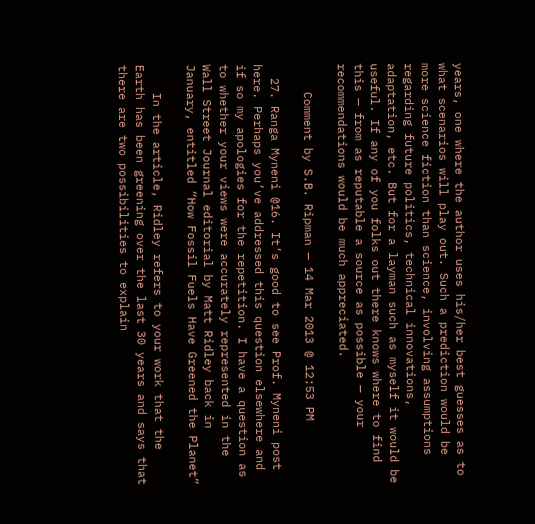years, one where the author uses his/her best guesses as to what scenarios will play out. Such a prediction would be more science fiction than science, involving assumptions regarding future politics, technical innovations, adaptation, etc. But for a layman such as myself it would be useful. If any of you folks out there knows where to find this — from as reputable a source as possible — your recommendations would be much appreciated.

    Comment by S.B. Ripman — 14 Mar 2013 @ 12:53 PM

  27. Ranga Myneni @16. It’s good to see Prof. Myneni post here. Perhaps you’ve addressed this question elsewhere and if so my apologies for the repetition. I have a question as to whether your views were accurately represented in the Wall Street Journal editorial by Matt Ridley back in January, entitled “How Fossil Fuels Have Greened the Planet”

    In the article, Ridley refers to your work that the Earth has been greening over the last 30 years and says that there are two possibilities to explain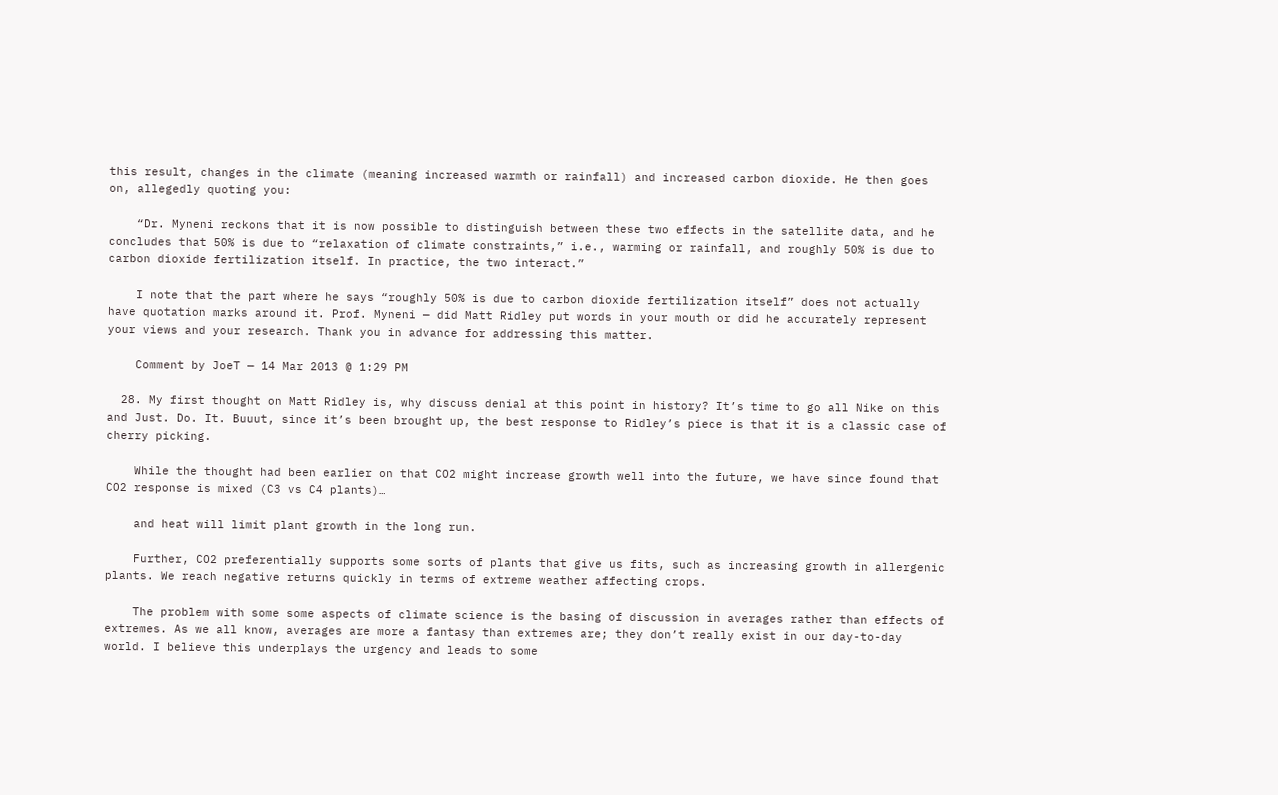this result, changes in the climate (meaning increased warmth or rainfall) and increased carbon dioxide. He then goes on, allegedly quoting you:

    “Dr. Myneni reckons that it is now possible to distinguish between these two effects in the satellite data, and he concludes that 50% is due to “relaxation of climate constraints,” i.e., warming or rainfall, and roughly 50% is due to carbon dioxide fertilization itself. In practice, the two interact.”

    I note that the part where he says “roughly 50% is due to carbon dioxide fertilization itself” does not actually have quotation marks around it. Prof. Myneni — did Matt Ridley put words in your mouth or did he accurately represent your views and your research. Thank you in advance for addressing this matter.

    Comment by JoeT — 14 Mar 2013 @ 1:29 PM

  28. My first thought on Matt Ridley is, why discuss denial at this point in history? It’s time to go all Nike on this and Just. Do. It. Buuut, since it’s been brought up, the best response to Ridley’s piece is that it is a classic case of cherry picking.

    While the thought had been earlier on that CO2 might increase growth well into the future, we have since found that CO2 response is mixed (C3 vs C4 plants)…

    and heat will limit plant growth in the long run.

    Further, CO2 preferentially supports some sorts of plants that give us fits, such as increasing growth in allergenic plants. We reach negative returns quickly in terms of extreme weather affecting crops.

    The problem with some some aspects of climate science is the basing of discussion in averages rather than effects of extremes. As we all know, averages are more a fantasy than extremes are; they don’t really exist in our day-to-day world. I believe this underplays the urgency and leads to some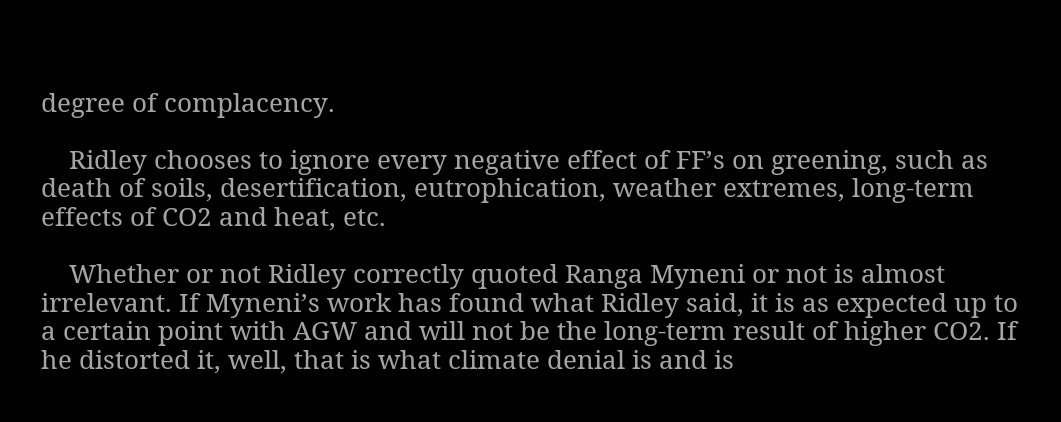degree of complacency.

    Ridley chooses to ignore every negative effect of FF’s on greening, such as death of soils, desertification, eutrophication, weather extremes, long-term effects of CO2 and heat, etc.

    Whether or not Ridley correctly quoted Ranga Myneni or not is almost irrelevant. If Myneni’s work has found what Ridley said, it is as expected up to a certain point with AGW and will not be the long-term result of higher CO2. If he distorted it, well, that is what climate denial is and is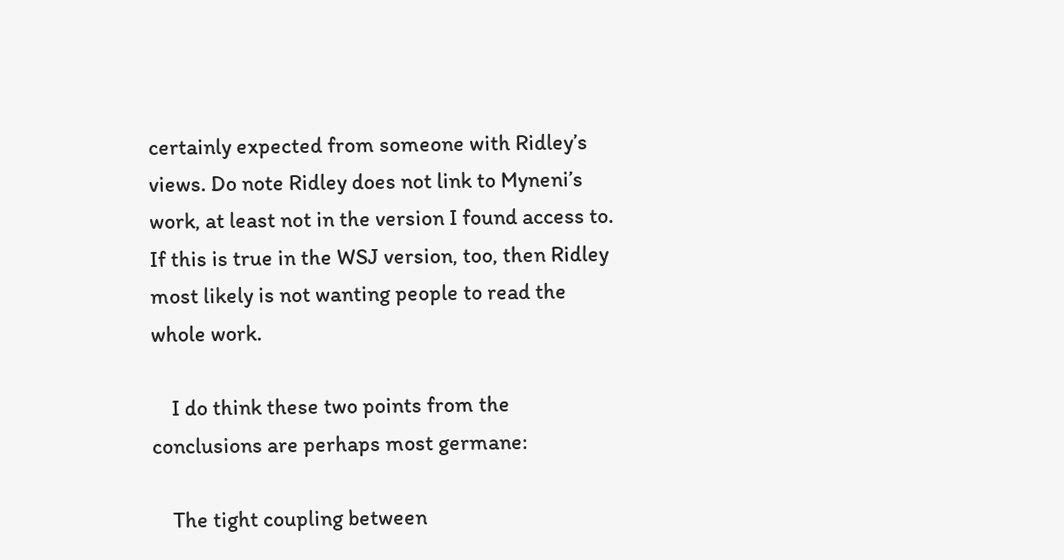certainly expected from someone with Ridley’s views. Do note Ridley does not link to Myneni’s work, at least not in the version I found access to. If this is true in the WSJ version, too, then Ridley most likely is not wanting people to read the whole work.

    I do think these two points from the conclusions are perhaps most germane:

    The tight coupling between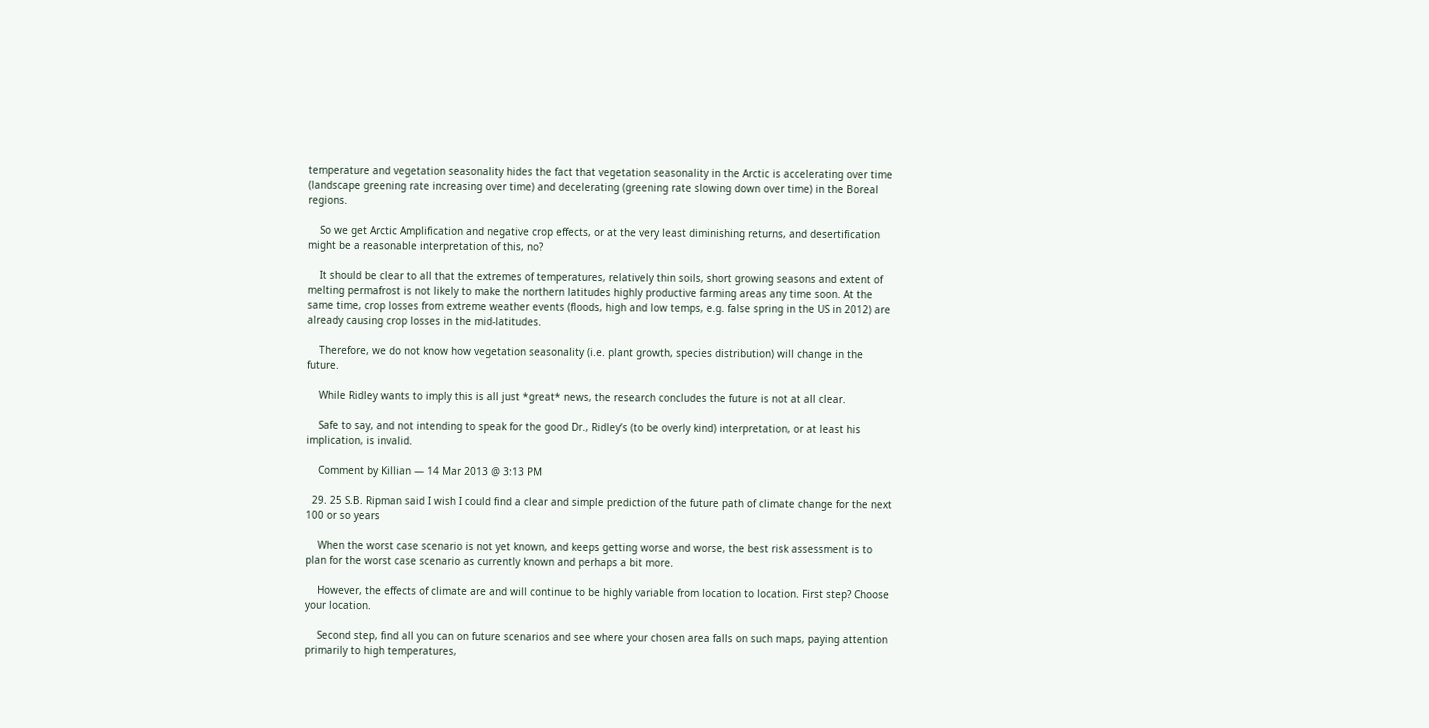temperature and vegetation seasonality hides the fact that vegetation seasonality in the Arctic is accelerating over time (landscape greening rate increasing over time) and decelerating (greening rate slowing down over time) in the Boreal regions.

    So we get Arctic Amplification and negative crop effects, or at the very least diminishing returns, and desertification might be a reasonable interpretation of this, no?

    It should be clear to all that the extremes of temperatures, relatively thin soils, short growing seasons and extent of melting permafrost is not likely to make the northern latitudes highly productive farming areas any time soon. At the same time, crop losses from extreme weather events (floods, high and low temps, e.g. false spring in the US in 2012) are already causing crop losses in the mid-latitudes.

    Therefore, we do not know how vegetation seasonality (i.e. plant growth, species distribution) will change in the future.

    While Ridley wants to imply this is all just *great* news, the research concludes the future is not at all clear.

    Safe to say, and not intending to speak for the good Dr., Ridley’s (to be overly kind) interpretation, or at least his implication, is invalid.

    Comment by Killian — 14 Mar 2013 @ 3:13 PM

  29. 25 S.B. Ripman said I wish I could find a clear and simple prediction of the future path of climate change for the next 100 or so years

    When the worst case scenario is not yet known, and keeps getting worse and worse, the best risk assessment is to plan for the worst case scenario as currently known and perhaps a bit more.

    However, the effects of climate are and will continue to be highly variable from location to location. First step? Choose your location.

    Second step, find all you can on future scenarios and see where your chosen area falls on such maps, paying attention primarily to high temperatures,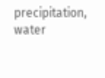precipitation, water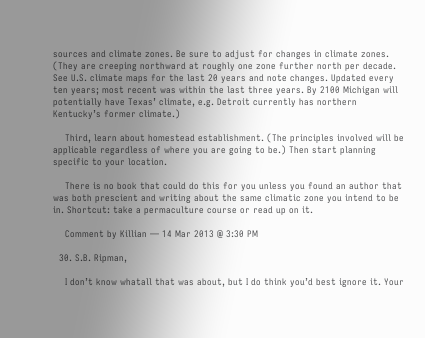sources and climate zones. Be sure to adjust for changes in climate zones. (They are creeping northward at roughly one zone further north per decade. See U.S. climate maps for the last 20 years and note changes. Updated every ten years; most recent was within the last three years. By 2100 Michigan will potentially have Texas’ climate, e.g. Detroit currently has northern Kentucky’s former climate.)

    Third, learn about homestead establishment. (The principles involved will be applicable regardless of where you are going to be.) Then start planning specific to your location.

    There is no book that could do this for you unless you found an author that was both prescient and writing about the same climatic zone you intend to be in. Shortcut: take a permaculture course or read up on it.

    Comment by Killian — 14 Mar 2013 @ 3:30 PM

  30. S.B. Ripman,

    I don’t know whatall that was about, but I do think you’d best ignore it. Your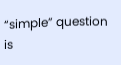“simple” question is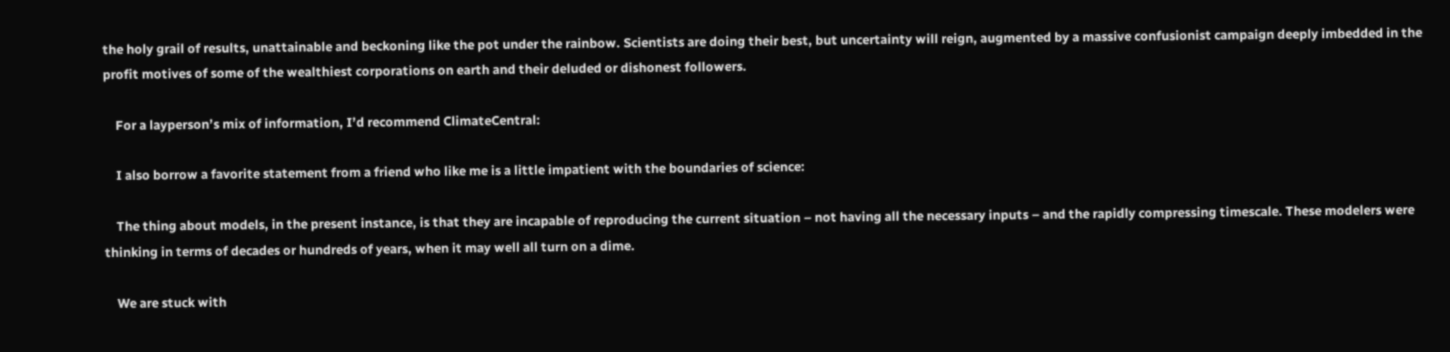the holy grail of results, unattainable and beckoning like the pot under the rainbow. Scientists are doing their best, but uncertainty will reign, augmented by a massive confusionist campaign deeply imbedded in the profit motives of some of the wealthiest corporations on earth and their deluded or dishonest followers.

    For a layperson’s mix of information, I’d recommend ClimateCentral:

    I also borrow a favorite statement from a friend who like me is a little impatient with the boundaries of science:

    The thing about models, in the present instance, is that they are incapable of reproducing the current situation – not having all the necessary inputs – and the rapidly compressing timescale. These modelers were thinking in terms of decades or hundreds of years, when it may well all turn on a dime.

    We are stuck with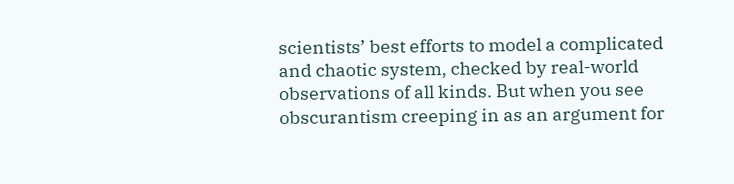scientists’ best efforts to model a complicated and chaotic system, checked by real-world observations of all kinds. But when you see obscurantism creeping in as an argument for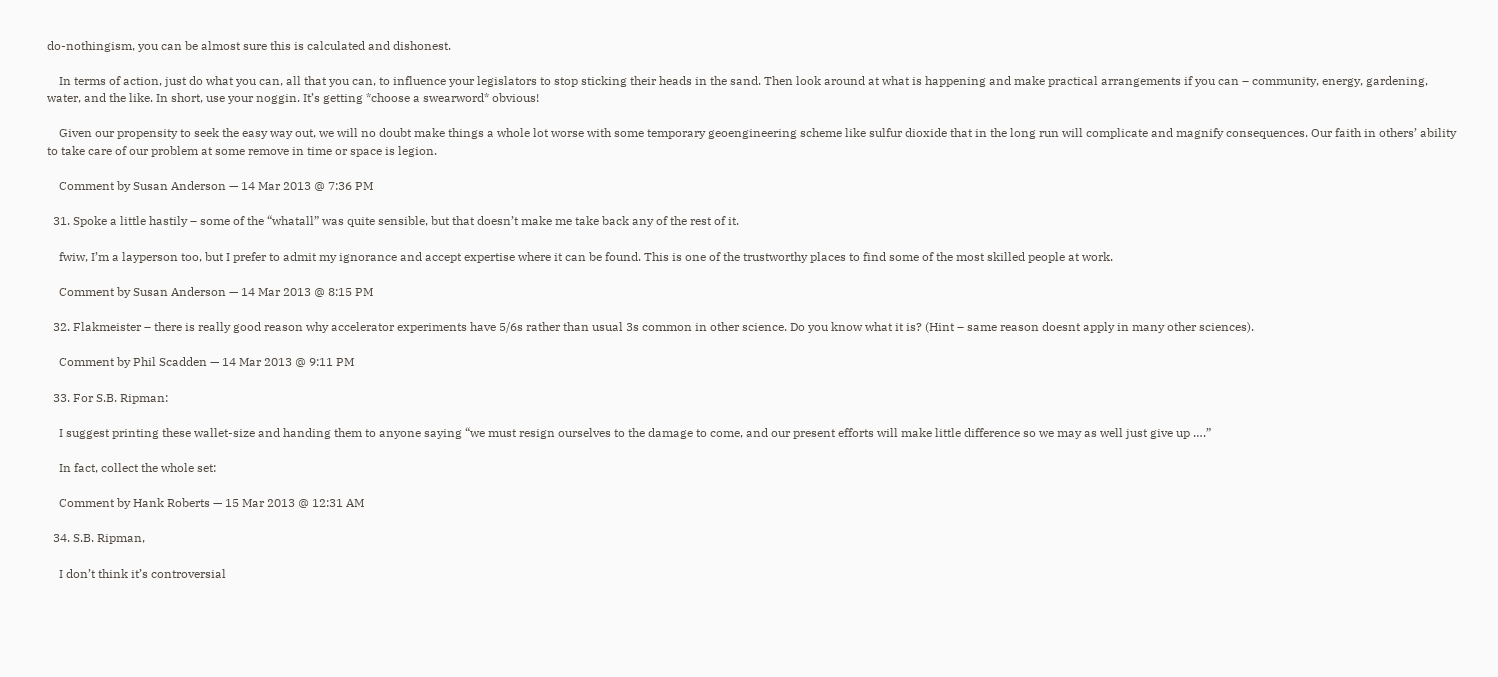do-nothingism, you can be almost sure this is calculated and dishonest.

    In terms of action, just do what you can, all that you can, to influence your legislators to stop sticking their heads in the sand. Then look around at what is happening and make practical arrangements if you can – community, energy, gardening, water, and the like. In short, use your noggin. It’s getting *choose a swearword* obvious!

    Given our propensity to seek the easy way out, we will no doubt make things a whole lot worse with some temporary geoengineering scheme like sulfur dioxide that in the long run will complicate and magnify consequences. Our faith in others’ ability to take care of our problem at some remove in time or space is legion.

    Comment by Susan Anderson — 14 Mar 2013 @ 7:36 PM

  31. Spoke a little hastily – some of the “whatall” was quite sensible, but that doesn’t make me take back any of the rest of it.

    fwiw, I’m a layperson too, but I prefer to admit my ignorance and accept expertise where it can be found. This is one of the trustworthy places to find some of the most skilled people at work.

    Comment by Susan Anderson — 14 Mar 2013 @ 8:15 PM

  32. Flakmeister – there is really good reason why accelerator experiments have 5/6s rather than usual 3s common in other science. Do you know what it is? (Hint – same reason doesnt apply in many other sciences).

    Comment by Phil Scadden — 14 Mar 2013 @ 9:11 PM

  33. For S.B. Ripman:

    I suggest printing these wallet-size and handing them to anyone saying “we must resign ourselves to the damage to come, and our present efforts will make little difference so we may as well just give up ….”

    In fact, collect the whole set:

    Comment by Hank Roberts — 15 Mar 2013 @ 12:31 AM

  34. S.B. Ripman,

    I don’t think it’s controversial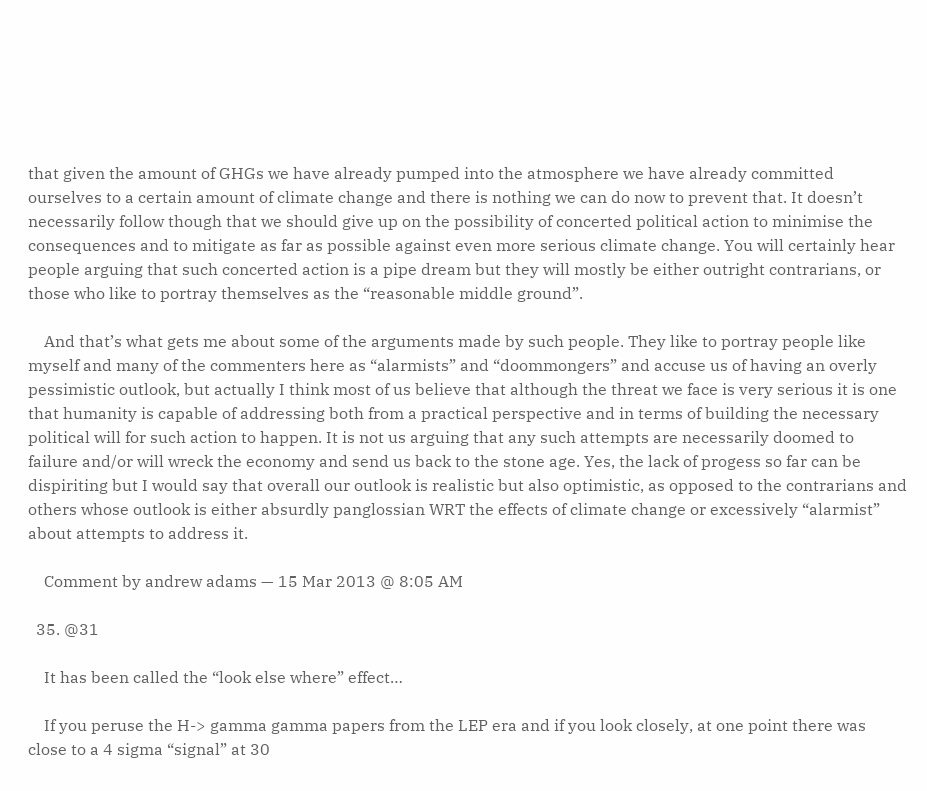that given the amount of GHGs we have already pumped into the atmosphere we have already committed ourselves to a certain amount of climate change and there is nothing we can do now to prevent that. It doesn’t necessarily follow though that we should give up on the possibility of concerted political action to minimise the consequences and to mitigate as far as possible against even more serious climate change. You will certainly hear people arguing that such concerted action is a pipe dream but they will mostly be either outright contrarians, or those who like to portray themselves as the “reasonable middle ground”.

    And that’s what gets me about some of the arguments made by such people. They like to portray people like myself and many of the commenters here as “alarmists” and “doommongers” and accuse us of having an overly pessimistic outlook, but actually I think most of us believe that although the threat we face is very serious it is one that humanity is capable of addressing both from a practical perspective and in terms of building the necessary political will for such action to happen. It is not us arguing that any such attempts are necessarily doomed to failure and/or will wreck the economy and send us back to the stone age. Yes, the lack of progess so far can be dispiriting but I would say that overall our outlook is realistic but also optimistic, as opposed to the contrarians and others whose outlook is either absurdly panglossian WRT the effects of climate change or excessively “alarmist” about attempts to address it.

    Comment by andrew adams — 15 Mar 2013 @ 8:05 AM

  35. @31

    It has been called the “look else where” effect…

    If you peruse the H-> gamma gamma papers from the LEP era and if you look closely, at one point there was close to a 4 sigma “signal” at 30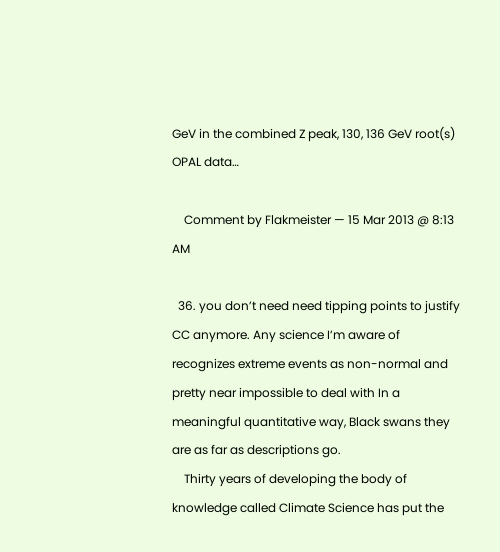GeV in the combined Z peak, 130, 136 GeV root(s) OPAL data…

    Comment by Flakmeister — 15 Mar 2013 @ 8:13 AM

  36. you don’t need need tipping points to justify CC anymore. Any science I’m aware of recognizes extreme events as non-normal and pretty near impossible to deal with In a meaningful quantitative way, Black swans they are as far as descriptions go.
    Thirty years of developing the body of knowledge called Climate Science has put the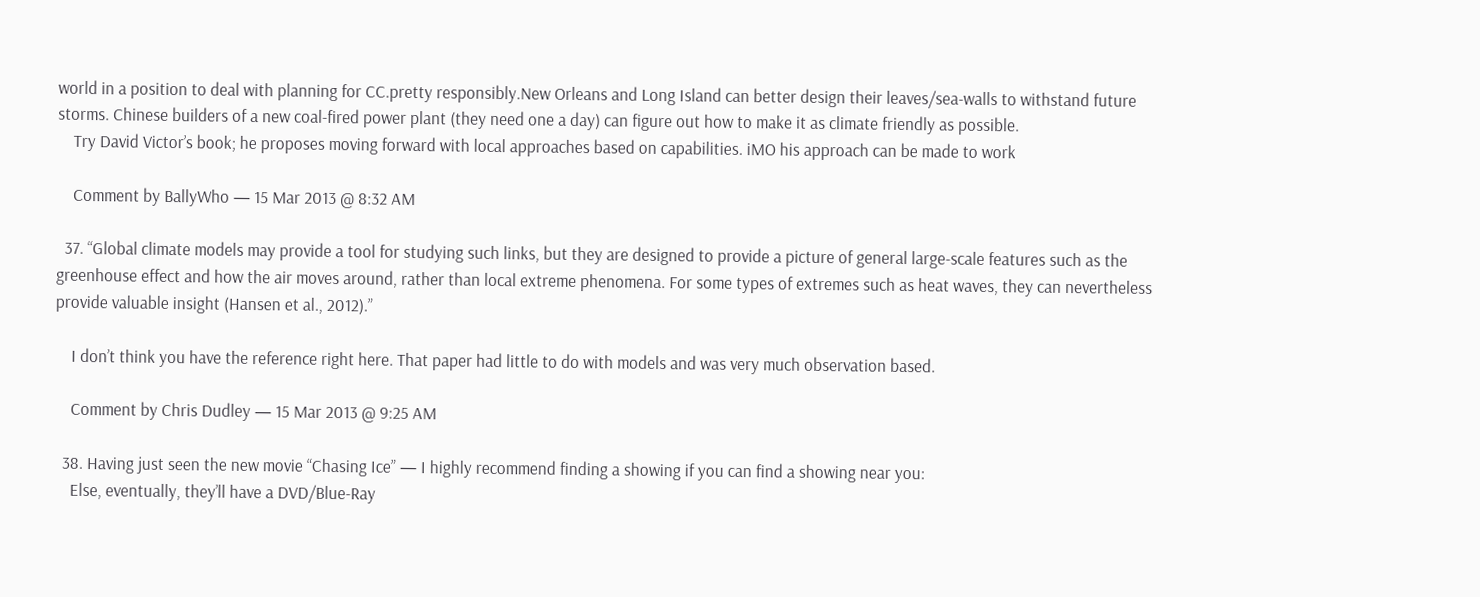world in a position to deal with planning for CC.pretty responsibly.New Orleans and Long Island can better design their leaves/sea-walls to withstand future storms. Chinese builders of a new coal-fired power plant (they need one a day) can figure out how to make it as climate friendly as possible.
    Try David Victor’s book; he proposes moving forward with local approaches based on capabilities. iMO his approach can be made to work

    Comment by BallyWho — 15 Mar 2013 @ 8:32 AM

  37. “Global climate models may provide a tool for studying such links, but they are designed to provide a picture of general large-scale features such as the greenhouse effect and how the air moves around, rather than local extreme phenomena. For some types of extremes such as heat waves, they can nevertheless provide valuable insight (Hansen et al., 2012).”

    I don’t think you have the reference right here. That paper had little to do with models and was very much observation based.

    Comment by Chris Dudley — 15 Mar 2013 @ 9:25 AM

  38. Having just seen the new movie “Chasing Ice” — I highly recommend finding a showing if you can find a showing near you:
    Else, eventually, they’ll have a DVD/Blue-Ray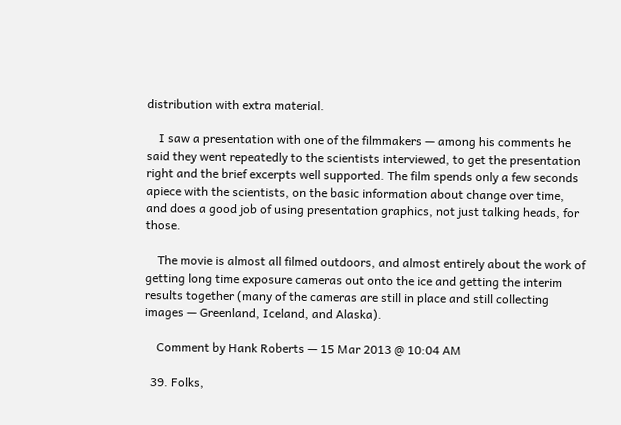distribution with extra material.

    I saw a presentation with one of the filmmakers — among his comments he said they went repeatedly to the scientists interviewed, to get the presentation right and the brief excerpts well supported. The film spends only a few seconds apiece with the scientists, on the basic information about change over time, and does a good job of using presentation graphics, not just talking heads, for those.

    The movie is almost all filmed outdoors, and almost entirely about the work of getting long time exposure cameras out onto the ice and getting the interim results together (many of the cameras are still in place and still collecting images — Greenland, Iceland, and Alaska).

    Comment by Hank Roberts — 15 Mar 2013 @ 10:04 AM

  39. Folks,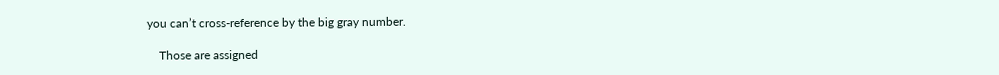you can’t cross-reference by the big gray number.

    Those are assigned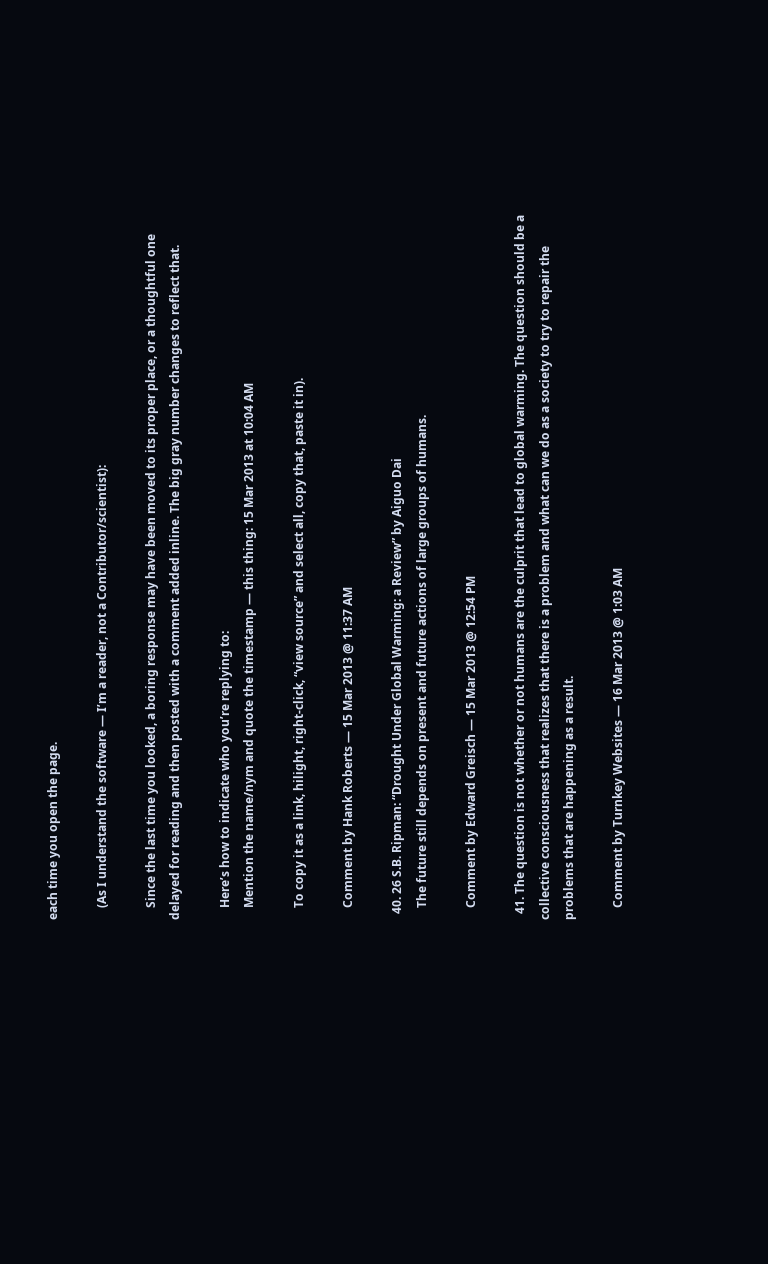each time you open the page.

    (As I understand the software — I’m a reader, not a Contributor/scientist):

    Since the last time you looked, a boring response may have been moved to its proper place, or a thoughtful one delayed for reading and then posted with a comment added inline. The big gray number changes to reflect that.

    Here’s how to indicate who you’re replying to:
    Mention the name/nym and quote the timestamp — this thing: 15 Mar 2013 at 10:04 AM

    To copy it as a link, hilight, right-click, “view source” and select all, copy that, paste it in).

    Comment by Hank Roberts — 15 Mar 2013 @ 11:37 AM

  40. 26 S.B. Ripman: “Drought Under Global Warming: a Review” by Aiguo Dai
    The future still depends on present and future actions of large groups of humans.

    Comment by Edward Greisch — 15 Mar 2013 @ 12:54 PM

  41. The question is not whether or not humans are the culprit that lead to global warming. The question should be a collective consciousness that realizes that there is a problem and what can we do as a society to try to repair the problems that are happening as a result.

    Comment by Turnkey Websites — 16 Mar 2013 @ 1:03 AM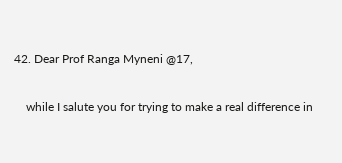42. Dear Prof Ranga Myneni @17,

    while I salute you for trying to make a real difference in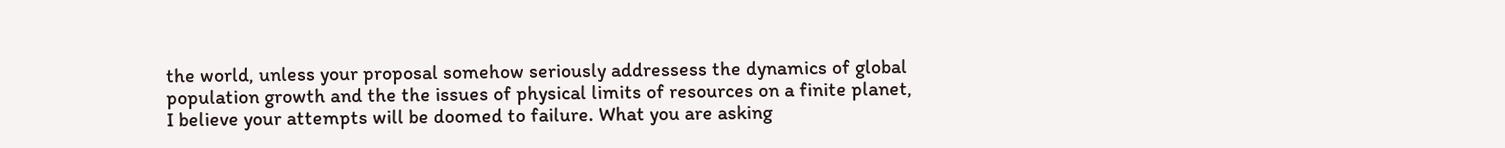the world, unless your proposal somehow seriously addressess the dynamics of global population growth and the the issues of physical limits of resources on a finite planet, I believe your attempts will be doomed to failure. What you are asking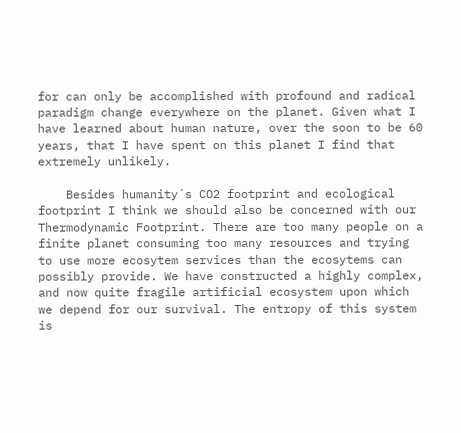for can only be accomplished with profound and radical paradigm change everywhere on the planet. Given what I have learned about human nature, over the soon to be 60 years, that I have spent on this planet I find that extremely unlikely.

    Besides humanity´s CO2 footprint and ecological footprint I think we should also be concerned with our Thermodynamic Footprint. There are too many people on a finite planet consuming too many resources and trying to use more ecosytem services than the ecosytems can possibly provide. We have constructed a highly complex, and now quite fragile artificial ecosystem upon which we depend for our survival. The entropy of this system is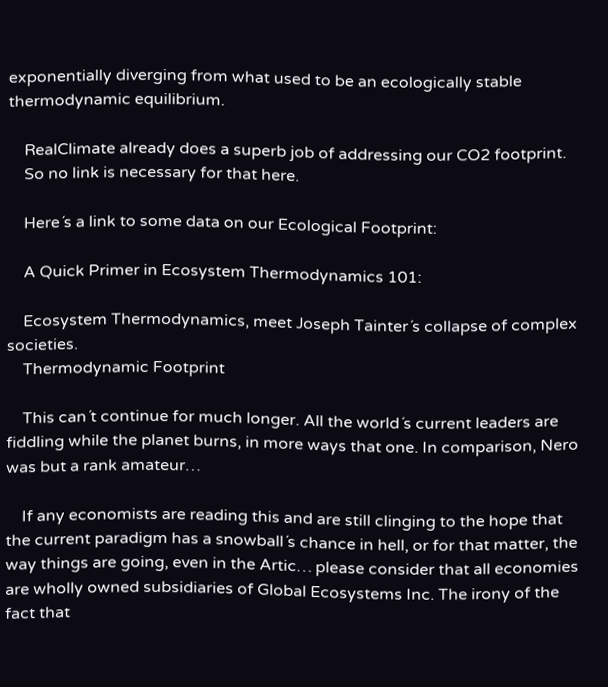exponentially diverging from what used to be an ecologically stable thermodynamic equilibrium.

    RealClimate already does a superb job of addressing our CO2 footprint.
    So no link is necessary for that here.

    Here´s a link to some data on our Ecological Footprint:

    A Quick Primer in Ecosystem Thermodynamics 101:

    Ecosystem Thermodynamics, meet Joseph Tainter´s collapse of complex societies.
    Thermodynamic Footprint

    This can´t continue for much longer. All the world´s current leaders are fiddling while the planet burns, in more ways that one. In comparison, Nero was but a rank amateur…

    If any economists are reading this and are still clinging to the hope that the current paradigm has a snowball´s chance in hell, or for that matter, the way things are going, even in the Artic… please consider that all economies are wholly owned subsidiaries of Global Ecosystems Inc. The irony of the fact that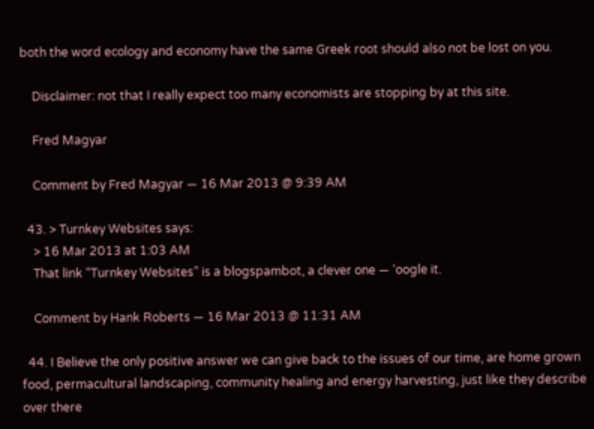both the word ecology and economy have the same Greek root should also not be lost on you.

    Disclaimer: not that I really expect too many economists are stopping by at this site.

    Fred Magyar

    Comment by Fred Magyar — 16 Mar 2013 @ 9:39 AM

  43. > Turnkey Websites says:
    > 16 Mar 2013 at 1:03 AM
    That link “Turnkey Websites” is a blogspambot, a clever one — ‘oogle it.

    Comment by Hank Roberts — 16 Mar 2013 @ 11:31 AM

  44. I Believe the only positive answer we can give back to the issues of our time, are home grown food, permacultural landscaping, community healing and energy harvesting, just like they describe over there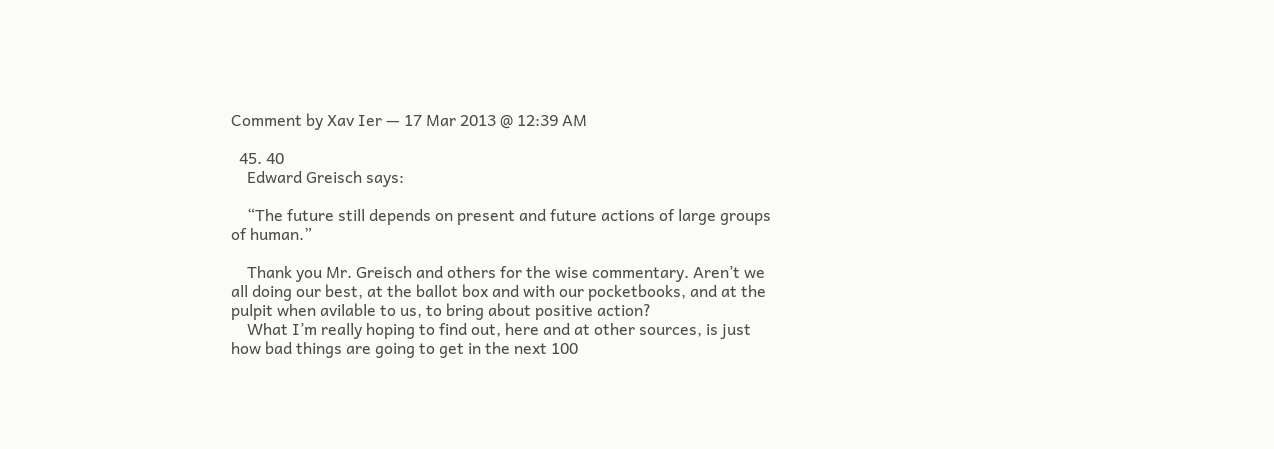Comment by Xav Ier — 17 Mar 2013 @ 12:39 AM

  45. 40
    Edward Greisch says:

    “The future still depends on present and future actions of large groups of human.”

    Thank you Mr. Greisch and others for the wise commentary. Aren’t we all doing our best, at the ballot box and with our pocketbooks, and at the pulpit when avilable to us, to bring about positive action?
    What I’m really hoping to find out, here and at other sources, is just how bad things are going to get in the next 100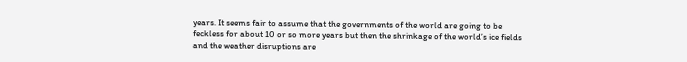years. It seems fair to assume that the governments of the world are going to be feckless for about 10 or so more years but then the shrinkage of the world’s ice fields and the weather disruptions are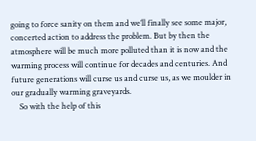going to force sanity on them and we’ll finally see some major, concerted action to address the problem. But by then the atmosphere will be much more polluted than it is now and the warming process will continue for decades and centuries. And future generations will curse us and curse us, as we moulder in our gradually warming graveyards.
    So with the help of this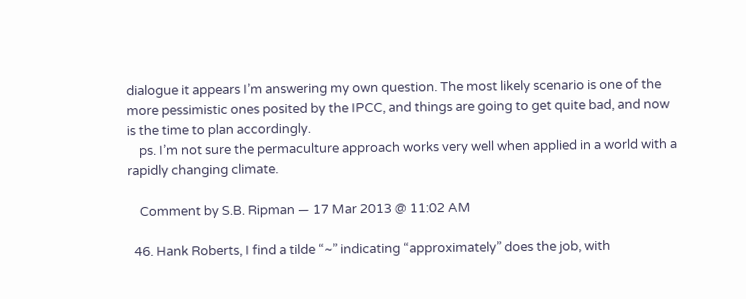dialogue it appears I’m answering my own question. The most likely scenario is one of the more pessimistic ones posited by the IPCC, and things are going to get quite bad, and now is the time to plan accordingly.
    ps. I’m not sure the permaculture approach works very well when applied in a world with a rapidly changing climate.

    Comment by S.B. Ripman — 17 Mar 2013 @ 11:02 AM

  46. Hank Roberts, I find a tilde “~” indicating “approximately” does the job, with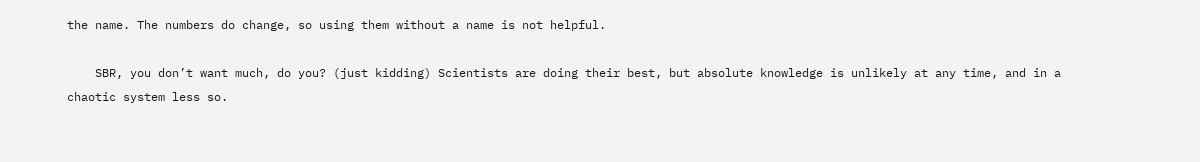the name. The numbers do change, so using them without a name is not helpful.

    SBR, you don’t want much, do you? (just kidding) Scientists are doing their best, but absolute knowledge is unlikely at any time, and in a chaotic system less so.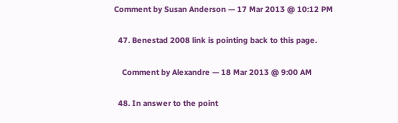Comment by Susan Anderson — 17 Mar 2013 @ 10:12 PM

  47. Benestad 2008 link is pointing back to this page.

    Comment by Alexandre — 18 Mar 2013 @ 9:00 AM

  48. In answer to the point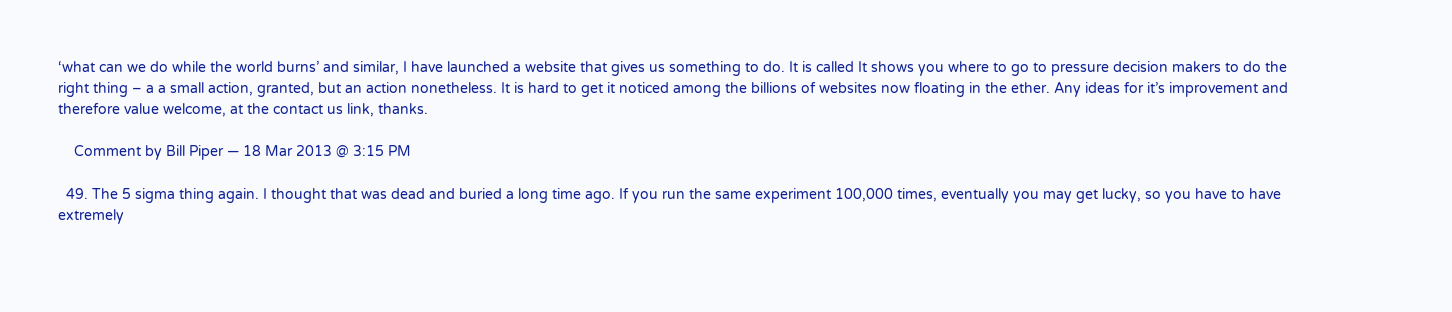‘what can we do while the world burns’ and similar, I have launched a website that gives us something to do. It is called It shows you where to go to pressure decision makers to do the right thing – a a small action, granted, but an action nonetheless. It is hard to get it noticed among the billions of websites now floating in the ether. Any ideas for it’s improvement and therefore value welcome, at the contact us link, thanks.

    Comment by Bill Piper — 18 Mar 2013 @ 3:15 PM

  49. The 5 sigma thing again. I thought that was dead and buried a long time ago. If you run the same experiment 100,000 times, eventually you may get lucky, so you have to have extremely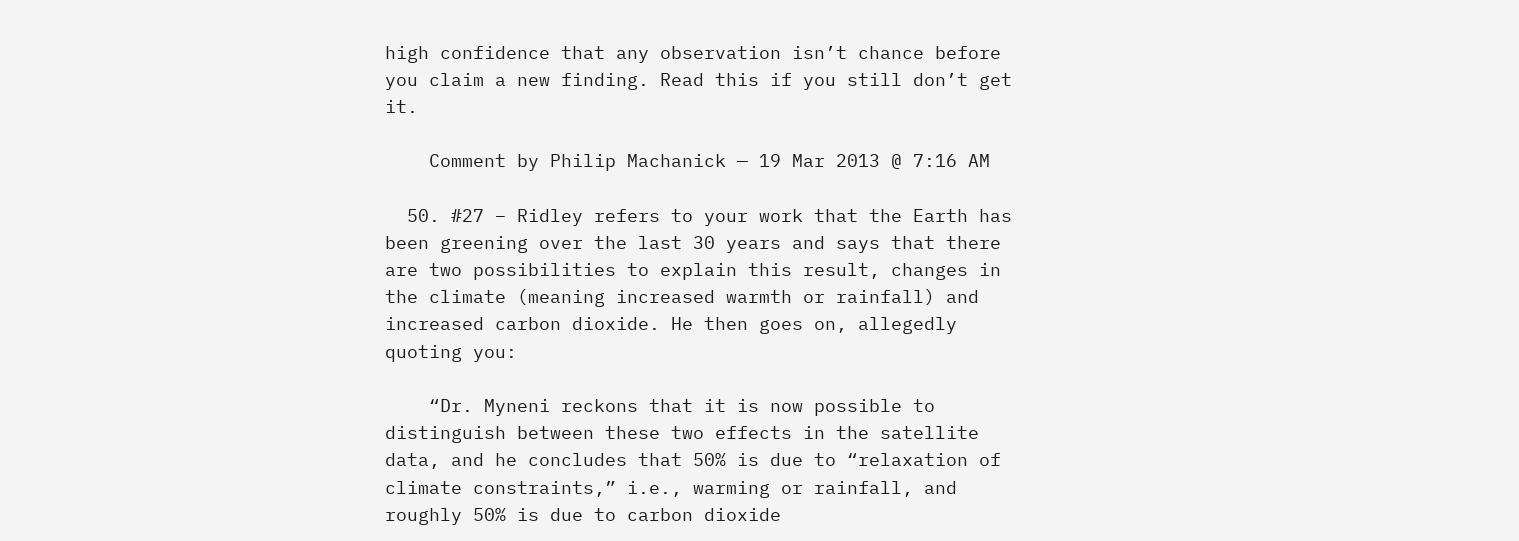high confidence that any observation isn’t chance before you claim a new finding. Read this if you still don’t get it.

    Comment by Philip Machanick — 19 Mar 2013 @ 7:16 AM

  50. #27 – Ridley refers to your work that the Earth has been greening over the last 30 years and says that there are two possibilities to explain this result, changes in the climate (meaning increased warmth or rainfall) and increased carbon dioxide. He then goes on, allegedly quoting you:

    “Dr. Myneni reckons that it is now possible to distinguish between these two effects in the satellite data, and he concludes that 50% is due to “relaxation of climate constraints,” i.e., warming or rainfall, and roughly 50% is due to carbon dioxide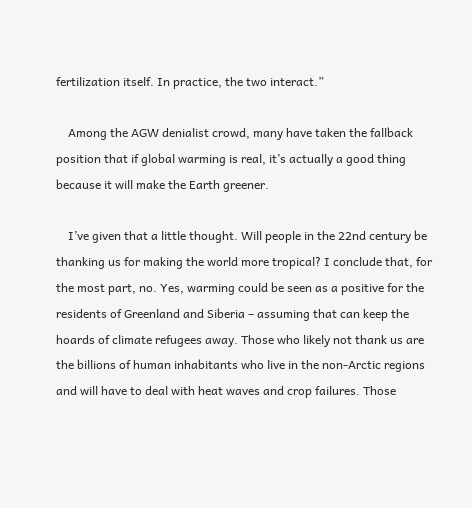fertilization itself. In practice, the two interact.”

    Among the AGW denialist crowd, many have taken the fallback position that if global warming is real, it’s actually a good thing because it will make the Earth greener.

    I’ve given that a little thought. Will people in the 22nd century be thanking us for making the world more tropical? I conclude that, for the most part, no. Yes, warming could be seen as a positive for the residents of Greenland and Siberia – assuming that can keep the hoards of climate refugees away. Those who likely not thank us are the billions of human inhabitants who live in the non-Arctic regions and will have to deal with heat waves and crop failures. Those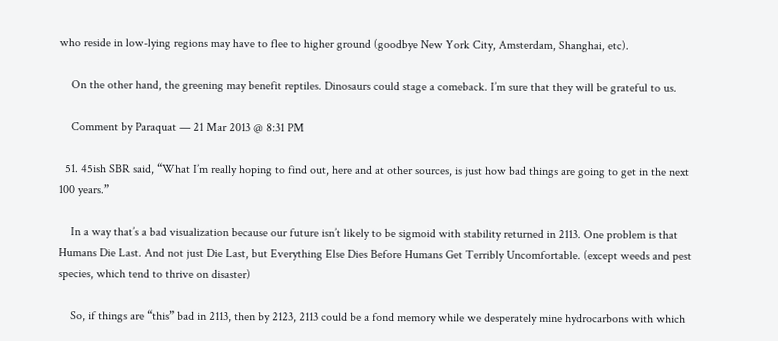who reside in low-lying regions may have to flee to higher ground (goodbye New York City, Amsterdam, Shanghai, etc).

    On the other hand, the greening may benefit reptiles. Dinosaurs could stage a comeback. I’m sure that they will be grateful to us.

    Comment by Paraquat — 21 Mar 2013 @ 8:31 PM

  51. 45ish SBR said, “What I’m really hoping to find out, here and at other sources, is just how bad things are going to get in the next 100 years.”

    In a way that’s a bad visualization because our future isn’t likely to be sigmoid with stability returned in 2113. One problem is that Humans Die Last. And not just Die Last, but Everything Else Dies Before Humans Get Terribly Uncomfortable. (except weeds and pest species, which tend to thrive on disaster)

    So, if things are “this” bad in 2113, then by 2123, 2113 could be a fond memory while we desperately mine hydrocarbons with which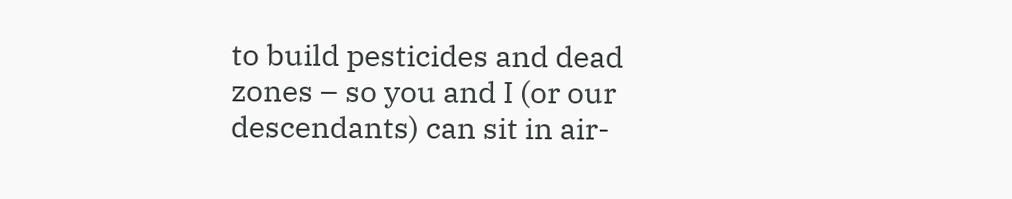to build pesticides and dead zones – so you and I (or our descendants) can sit in air-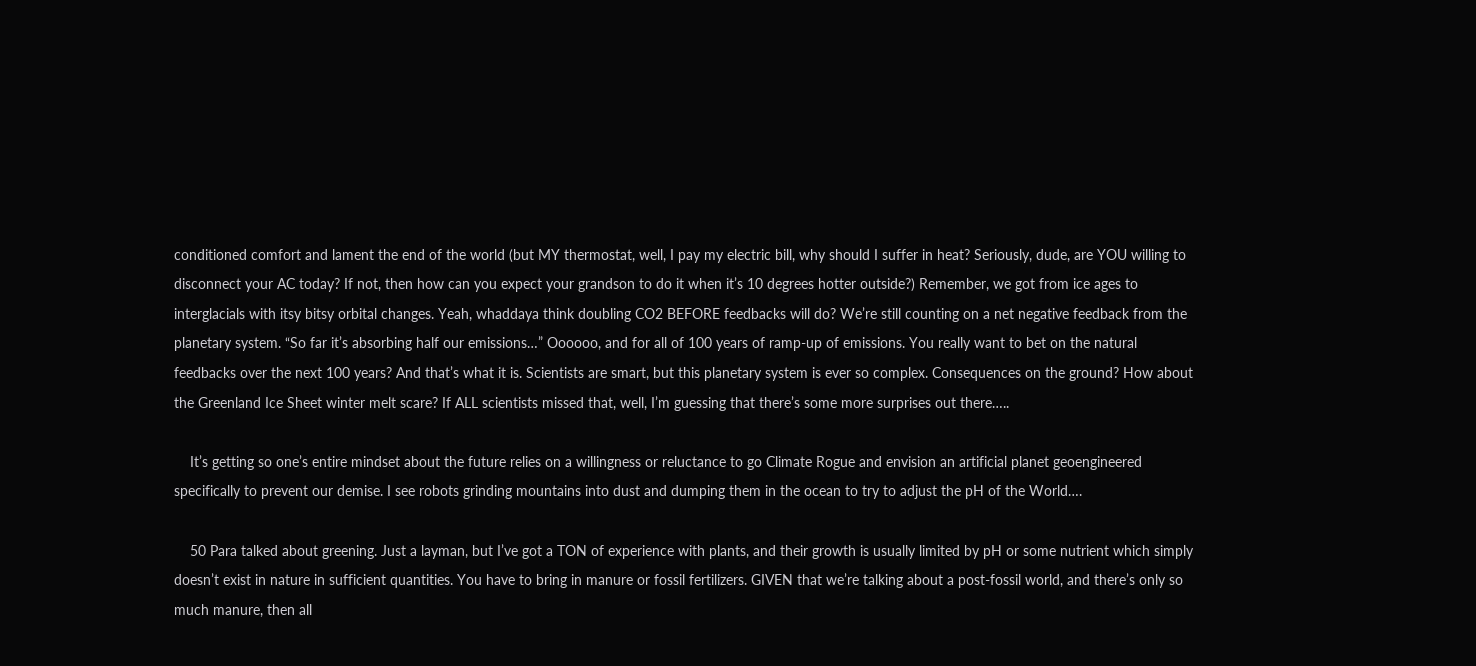conditioned comfort and lament the end of the world (but MY thermostat, well, I pay my electric bill, why should I suffer in heat? Seriously, dude, are YOU willing to disconnect your AC today? If not, then how can you expect your grandson to do it when it’s 10 degrees hotter outside?) Remember, we got from ice ages to interglacials with itsy bitsy orbital changes. Yeah, whaddaya think doubling CO2 BEFORE feedbacks will do? We’re still counting on a net negative feedback from the planetary system. “So far it’s absorbing half our emissions…” Oooooo, and for all of 100 years of ramp-up of emissions. You really want to bet on the natural feedbacks over the next 100 years? And that’s what it is. Scientists are smart, but this planetary system is ever so complex. Consequences on the ground? How about the Greenland Ice Sheet winter melt scare? If ALL scientists missed that, well, I’m guessing that there’s some more surprises out there…..

    It’s getting so one’s entire mindset about the future relies on a willingness or reluctance to go Climate Rogue and envision an artificial planet geoengineered specifically to prevent our demise. I see robots grinding mountains into dust and dumping them in the ocean to try to adjust the pH of the World….

    50 Para talked about greening. Just a layman, but I’ve got a TON of experience with plants, and their growth is usually limited by pH or some nutrient which simply doesn’t exist in nature in sufficient quantities. You have to bring in manure or fossil fertilizers. GIVEN that we’re talking about a post-fossil world, and there’s only so much manure, then all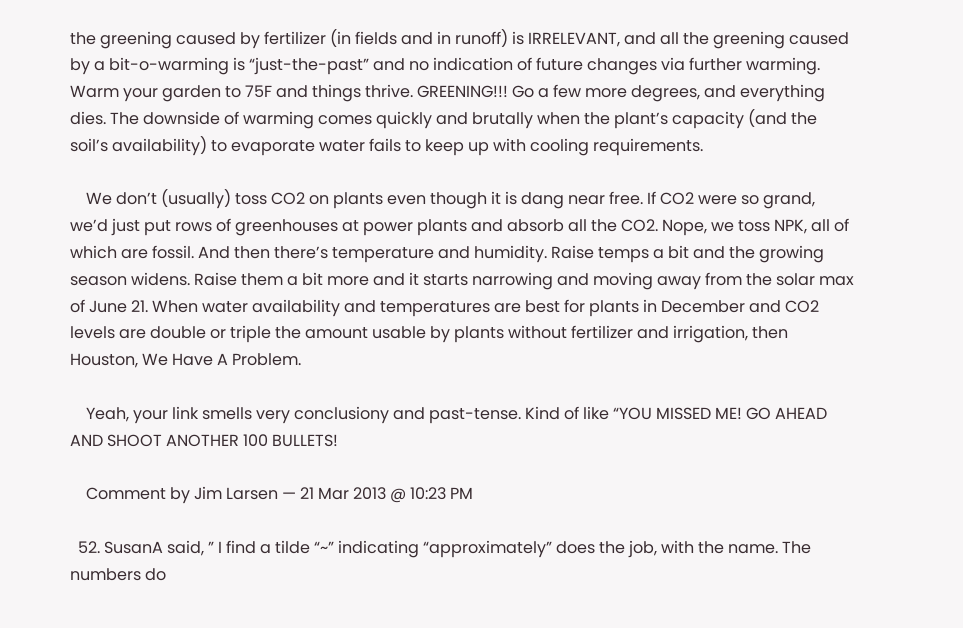the greening caused by fertilizer (in fields and in runoff) is IRRELEVANT, and all the greening caused by a bit-o-warming is “just-the-past” and no indication of future changes via further warming. Warm your garden to 75F and things thrive. GREENING!!! Go a few more degrees, and everything dies. The downside of warming comes quickly and brutally when the plant’s capacity (and the soil’s availability) to evaporate water fails to keep up with cooling requirements.

    We don’t (usually) toss CO2 on plants even though it is dang near free. If CO2 were so grand, we’d just put rows of greenhouses at power plants and absorb all the CO2. Nope, we toss NPK, all of which are fossil. And then there’s temperature and humidity. Raise temps a bit and the growing season widens. Raise them a bit more and it starts narrowing and moving away from the solar max of June 21. When water availability and temperatures are best for plants in December and CO2 levels are double or triple the amount usable by plants without fertilizer and irrigation, then Houston, We Have A Problem.

    Yeah, your link smells very conclusiony and past-tense. Kind of like “YOU MISSED ME! GO AHEAD AND SHOOT ANOTHER 100 BULLETS!

    Comment by Jim Larsen — 21 Mar 2013 @ 10:23 PM

  52. SusanA said, ” I find a tilde “~” indicating “approximately” does the job, with the name. The numbers do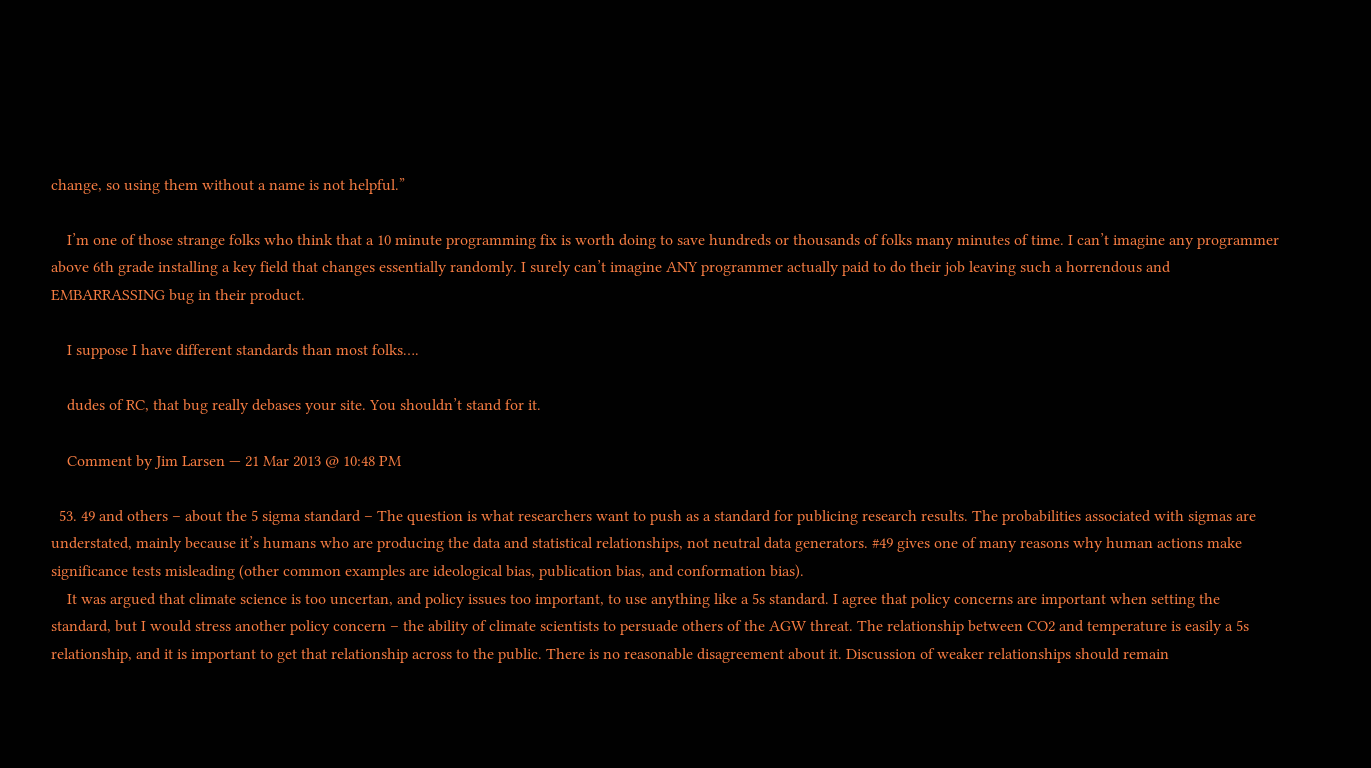change, so using them without a name is not helpful.”

    I’m one of those strange folks who think that a 10 minute programming fix is worth doing to save hundreds or thousands of folks many minutes of time. I can’t imagine any programmer above 6th grade installing a key field that changes essentially randomly. I surely can’t imagine ANY programmer actually paid to do their job leaving such a horrendous and EMBARRASSING bug in their product.

    I suppose I have different standards than most folks….

    dudes of RC, that bug really debases your site. You shouldn’t stand for it.

    Comment by Jim Larsen — 21 Mar 2013 @ 10:48 PM

  53. 49 and others – about the 5 sigma standard – The question is what researchers want to push as a standard for publicing research results. The probabilities associated with sigmas are understated, mainly because it’s humans who are producing the data and statistical relationships, not neutral data generators. #49 gives one of many reasons why human actions make significance tests misleading (other common examples are ideological bias, publication bias, and conformation bias).
    It was argued that climate science is too uncertan, and policy issues too important, to use anything like a 5s standard. I agree that policy concerns are important when setting the standard, but I would stress another policy concern – the ability of climate scientists to persuade others of the AGW threat. The relationship between CO2 and temperature is easily a 5s relationship, and it is important to get that relationship across to the public. There is no reasonable disagreement about it. Discussion of weaker relationships should remain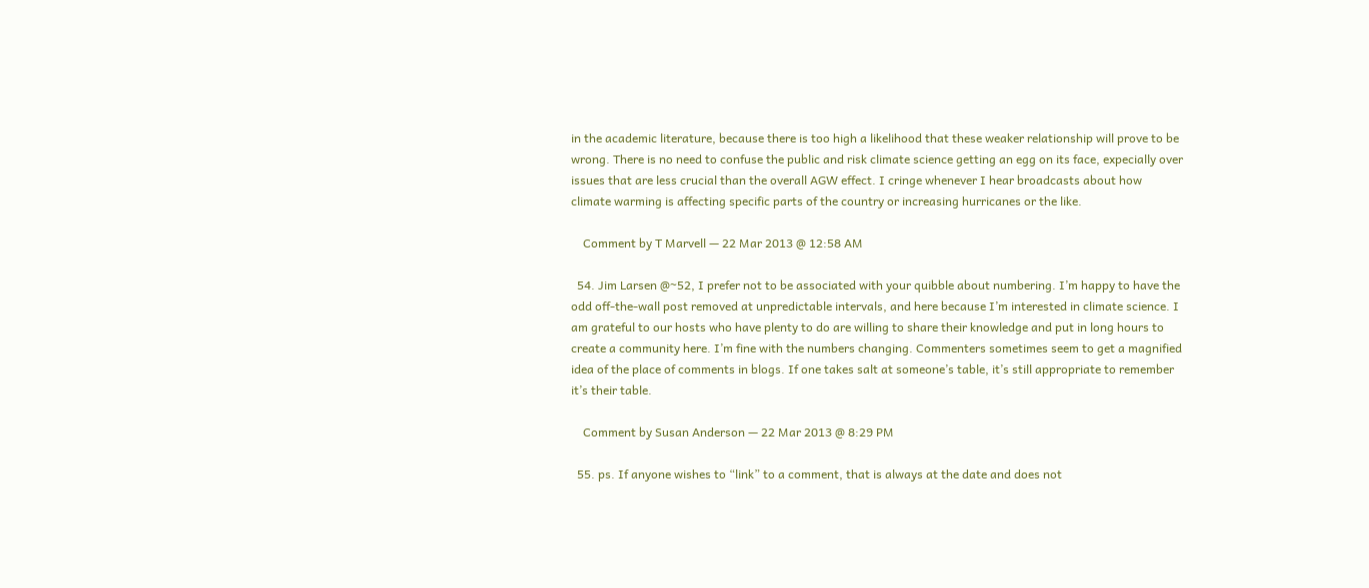in the academic literature, because there is too high a likelihood that these weaker relationship will prove to be wrong. There is no need to confuse the public and risk climate science getting an egg on its face, expecially over issues that are less crucial than the overall AGW effect. I cringe whenever I hear broadcasts about how climate warming is affecting specific parts of the country or increasing hurricanes or the like.

    Comment by T Marvell — 22 Mar 2013 @ 12:58 AM

  54. Jim Larsen @~52, I prefer not to be associated with your quibble about numbering. I’m happy to have the odd off-the-wall post removed at unpredictable intervals, and here because I’m interested in climate science. I am grateful to our hosts who have plenty to do are willing to share their knowledge and put in long hours to create a community here. I’m fine with the numbers changing. Commenters sometimes seem to get a magnified idea of the place of comments in blogs. If one takes salt at someone’s table, it’s still appropriate to remember it’s their table.

    Comment by Susan Anderson — 22 Mar 2013 @ 8:29 PM

  55. ps. If anyone wishes to “link” to a comment, that is always at the date and does not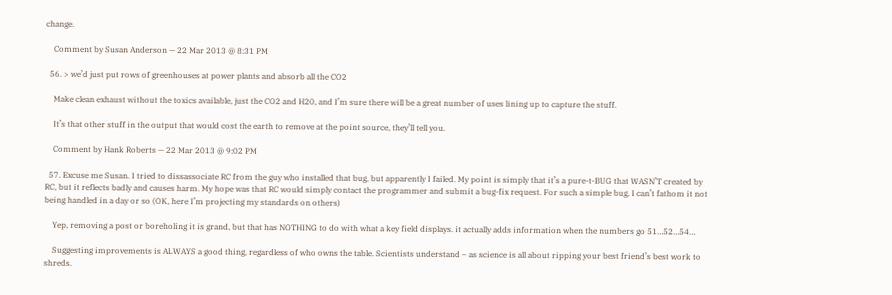change.

    Comment by Susan Anderson — 22 Mar 2013 @ 8:31 PM

  56. > we’d just put rows of greenhouses at power plants and absorb all the CO2

    Make clean exhaust without the toxics available, just the CO2 and H20, and I’m sure there will be a great number of uses lining up to capture the stuff.

    It’s that other stuff in the output that would cost the earth to remove at the point source, they’ll tell you.

    Comment by Hank Roberts — 22 Mar 2013 @ 9:02 PM

  57. Excuse me Susan. I tried to dissassociate RC from the guy who installed that bug, but apparently I failed. My point is simply that it’s a pure-t-BUG that WASN’T created by RC, but it reflects badly and causes harm. My hope was that RC would simply contact the programmer and submit a bug-fix request. For such a simple bug, I can’t fathom it not being handled in a day or so (OK, here I’m projecting my standards on others)

    Yep, removing a post or boreholing it is grand, but that has NOTHING to do with what a key field displays. it actually adds information when the numbers go 51…52…54…

    Suggesting improvements is ALWAYS a good thing, regardless of who owns the table. Scientists understand – as science is all about ripping your best friend’s best work to shreds.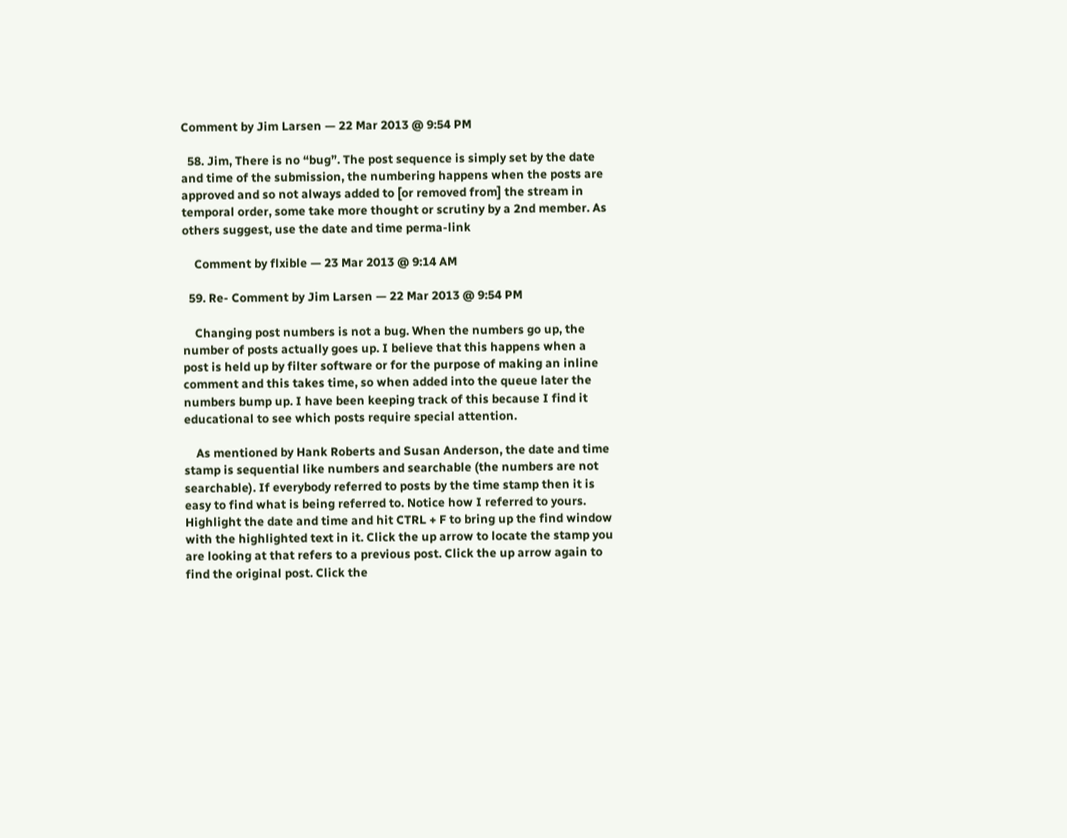Comment by Jim Larsen — 22 Mar 2013 @ 9:54 PM

  58. Jim, There is no “bug”. The post sequence is simply set by the date and time of the submission, the numbering happens when the posts are approved and so not always added to [or removed from] the stream in temporal order, some take more thought or scrutiny by a 2nd member. As others suggest, use the date and time perma-link

    Comment by flxible — 23 Mar 2013 @ 9:14 AM

  59. Re- Comment by Jim Larsen — 22 Mar 2013 @ 9:54 PM

    Changing post numbers is not a bug. When the numbers go up, the number of posts actually goes up. I believe that this happens when a post is held up by filter software or for the purpose of making an inline comment and this takes time, so when added into the queue later the numbers bump up. I have been keeping track of this because I find it educational to see which posts require special attention.

    As mentioned by Hank Roberts and Susan Anderson, the date and time stamp is sequential like numbers and searchable (the numbers are not searchable). If everybody referred to posts by the time stamp then it is easy to find what is being referred to. Notice how I referred to yours. Highlight the date and time and hit CTRL + F to bring up the find window with the highlighted text in it. Click the up arrow to locate the stamp you are looking at that refers to a previous post. Click the up arrow again to find the original post. Click the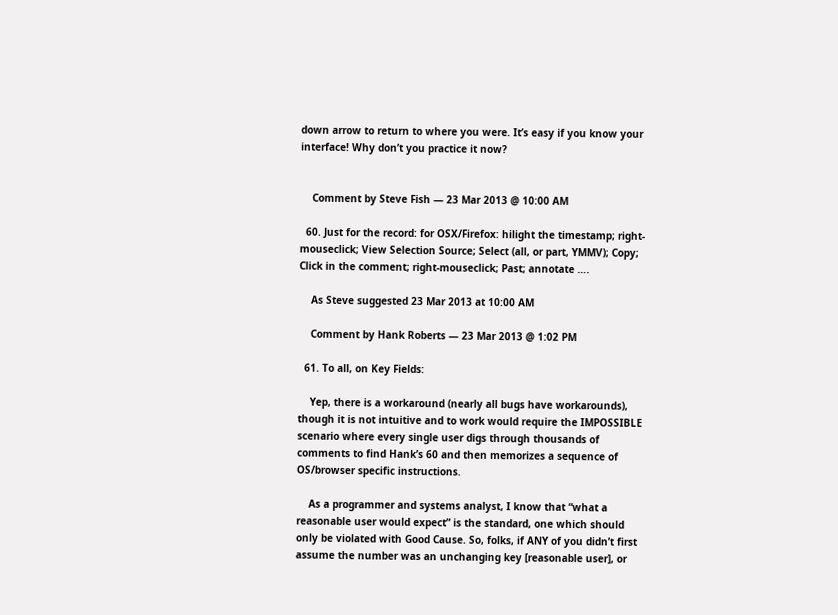down arrow to return to where you were. It’s easy if you know your interface! Why don’t you practice it now?


    Comment by Steve Fish — 23 Mar 2013 @ 10:00 AM

  60. Just for the record: for OSX/Firefox: hilight the timestamp; right-mouseclick; View Selection Source; Select (all, or part, YMMV); Copy; Click in the comment; right-mouseclick; Past; annotate ….

    As Steve suggested 23 Mar 2013 at 10:00 AM

    Comment by Hank Roberts — 23 Mar 2013 @ 1:02 PM

  61. To all, on Key Fields:

    Yep, there is a workaround (nearly all bugs have workarounds), though it is not intuitive and to work would require the IMPOSSIBLE scenario where every single user digs through thousands of comments to find Hank’s 60 and then memorizes a sequence of OS/browser specific instructions.

    As a programmer and systems analyst, I know that “what a reasonable user would expect” is the standard, one which should only be violated with Good Cause. So, folks, if ANY of you didn’t first assume the number was an unchanging key [reasonable user], or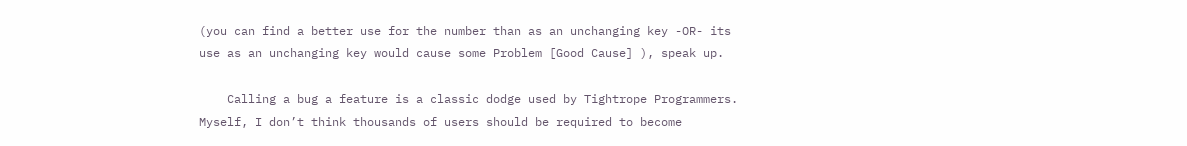(you can find a better use for the number than as an unchanging key -OR- its use as an unchanging key would cause some Problem [Good Cause] ), speak up.

    Calling a bug a feature is a classic dodge used by Tightrope Programmers. Myself, I don’t think thousands of users should be required to become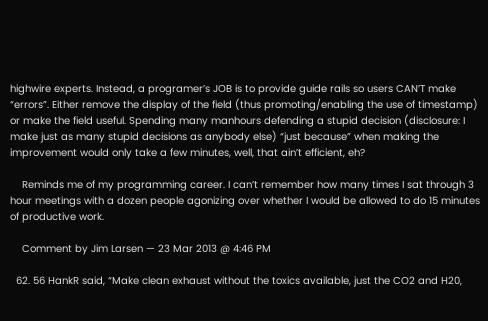highwire experts. Instead, a programer’s JOB is to provide guide rails so users CAN’T make “errors”. Either remove the display of the field (thus promoting/enabling the use of timestamp) or make the field useful. Spending many manhours defending a stupid decision (disclosure: I make just as many stupid decisions as anybody else) “just because” when making the improvement would only take a few minutes, well, that ain’t efficient, eh?

    Reminds me of my programming career. I can’t remember how many times I sat through 3 hour meetings with a dozen people agonizing over whether I would be allowed to do 15 minutes of productive work.

    Comment by Jim Larsen — 23 Mar 2013 @ 4:46 PM

  62. 56 HankR said, “Make clean exhaust without the toxics available, just the CO2 and H20,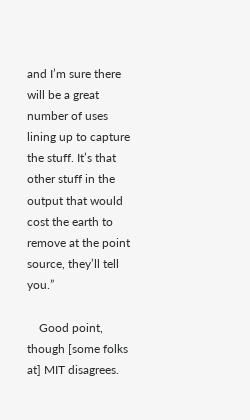and I’m sure there will be a great number of uses lining up to capture the stuff. It’s that other stuff in the output that would cost the earth to remove at the point source, they’ll tell you.”

    Good point, though [some folks at] MIT disagrees.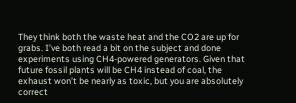They think both the waste heat and the CO2 are up for grabs. I’ve both read a bit on the subject and done experiments using CH4-powered generators. Given that future fossil plants will be CH4 instead of coal, the exhaust won’t be nearly as toxic, but you are absolutely correct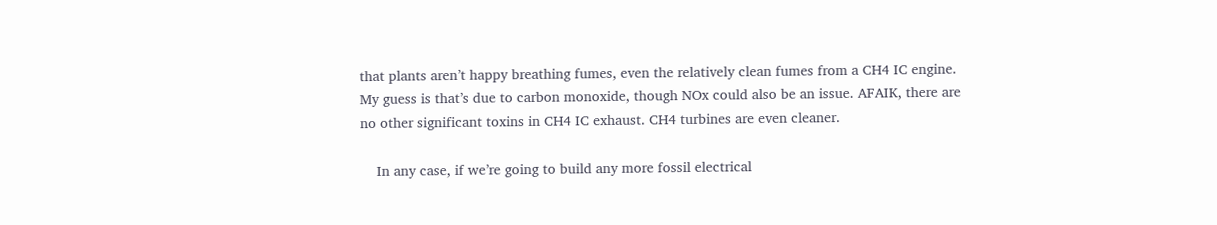that plants aren’t happy breathing fumes, even the relatively clean fumes from a CH4 IC engine. My guess is that’s due to carbon monoxide, though NOx could also be an issue. AFAIK, there are no other significant toxins in CH4 IC exhaust. CH4 turbines are even cleaner.

    In any case, if we’re going to build any more fossil electrical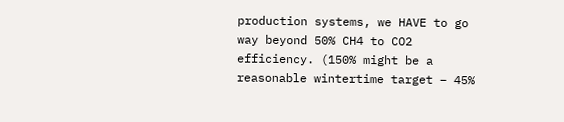production systems, we HAVE to go way beyond 50% CH4 to CO2 efficiency. (150% might be a reasonable wintertime target – 45%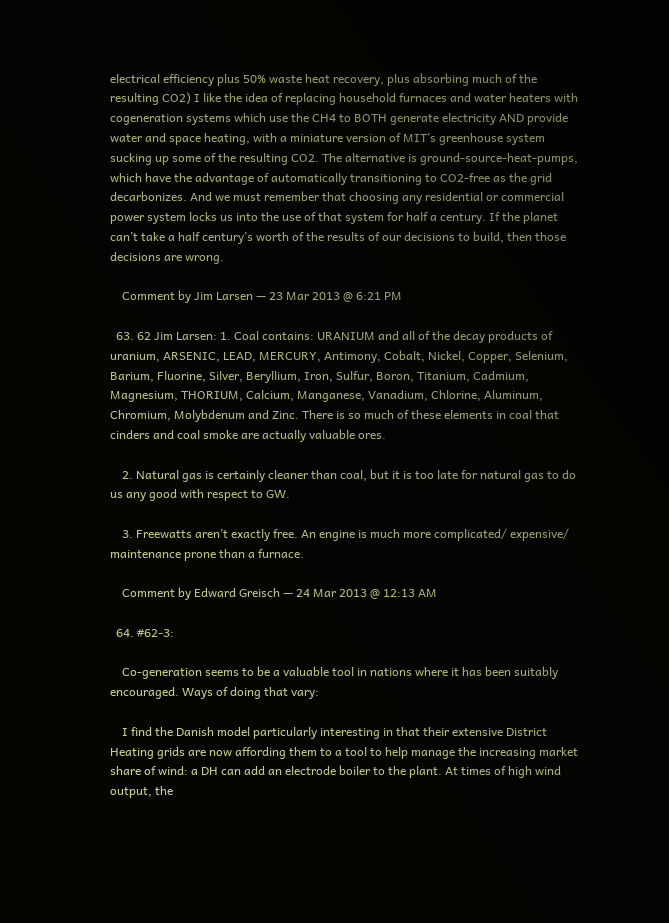electrical efficiency plus 50% waste heat recovery, plus absorbing much of the resulting CO2) I like the idea of replacing household furnaces and water heaters with cogeneration systems which use the CH4 to BOTH generate electricity AND provide water and space heating, with a miniature version of MIT’s greenhouse system sucking up some of the resulting CO2. The alternative is ground-source-heat-pumps, which have the advantage of automatically transitioning to CO2-free as the grid decarbonizes. And we must remember that choosing any residential or commercial power system locks us into the use of that system for half a century. If the planet can’t take a half century’s worth of the results of our decisions to build, then those decisions are wrong.

    Comment by Jim Larsen — 23 Mar 2013 @ 6:21 PM

  63. 62 Jim Larsen: 1. Coal contains: URANIUM and all of the decay products of uranium, ARSENIC, LEAD, MERCURY, Antimony, Cobalt, Nickel, Copper, Selenium, Barium, Fluorine, Silver, Beryllium, Iron, Sulfur, Boron, Titanium, Cadmium, Magnesium, THORIUM, Calcium, Manganese, Vanadium, Chlorine, Aluminum, Chromium, Molybdenum and Zinc. There is so much of these elements in coal that cinders and coal smoke are actually valuable ores.

    2. Natural gas is certainly cleaner than coal, but it is too late for natural gas to do us any good with respect to GW.

    3. Freewatts aren’t exactly free. An engine is much more complicated/ expensive/ maintenance prone than a furnace.

    Comment by Edward Greisch — 24 Mar 2013 @ 12:13 AM

  64. #62-3:

    Co-generation seems to be a valuable tool in nations where it has been suitably encouraged. Ways of doing that vary:

    I find the Danish model particularly interesting in that their extensive District Heating grids are now affording them to a tool to help manage the increasing market share of wind: a DH can add an electrode boiler to the plant. At times of high wind output, the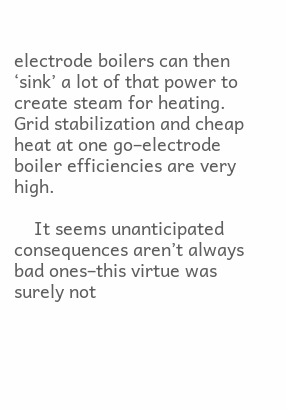electrode boilers can then ‘sink’ a lot of that power to create steam for heating. Grid stabilization and cheap heat at one go–electrode boiler efficiencies are very high.

    It seems unanticipated consequences aren’t always bad ones–this virtue was surely not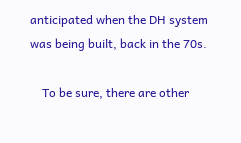anticipated when the DH system was being built, back in the 70s.

    To be sure, there are other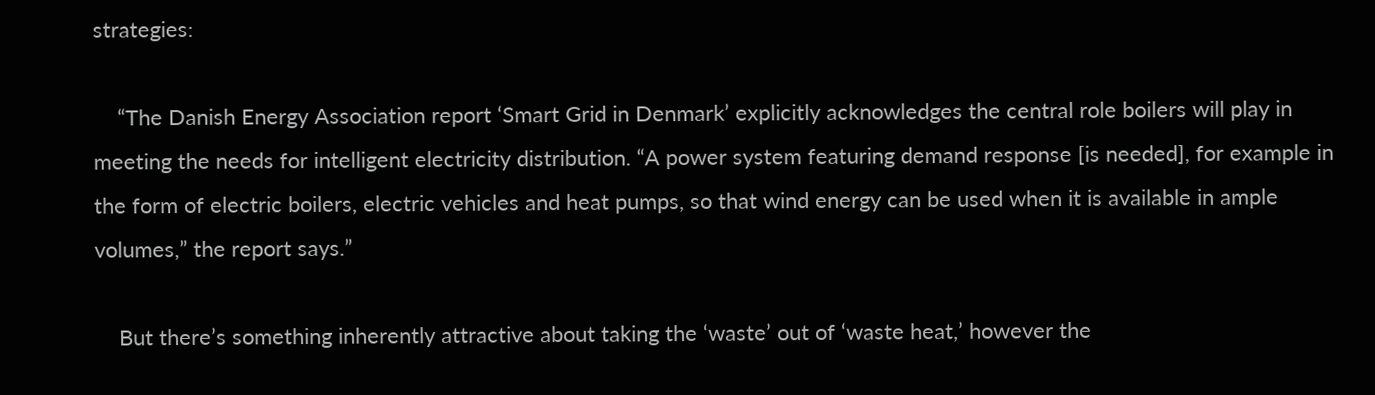strategies:

    “The Danish Energy Association report ‘Smart Grid in Denmark’ explicitly acknowledges the central role boilers will play in meeting the needs for intelligent electricity distribution. “A power system featuring demand response [is needed], for example in the form of electric boilers, electric vehicles and heat pumps, so that wind energy can be used when it is available in ample volumes,” the report says.”

    But there’s something inherently attractive about taking the ‘waste’ out of ‘waste heat,’ however the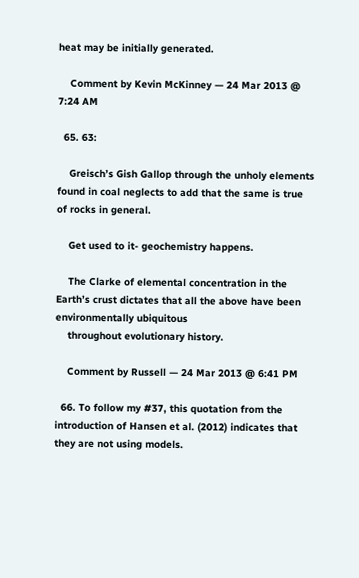heat may be initially generated.

    Comment by Kevin McKinney — 24 Mar 2013 @ 7:24 AM

  65. 63:

    Greisch’s Gish Gallop through the unholy elements found in coal neglects to add that the same is true of rocks in general.

    Get used to it- geochemistry happens.

    The Clarke of elemental concentration in the Earth’s crust dictates that all the above have been environmentally ubiquitous
    throughout evolutionary history.

    Comment by Russell — 24 Mar 2013 @ 6:41 PM

  66. To follow my #37, this quotation from the introduction of Hansen et al. (2012) indicates that they are not using models.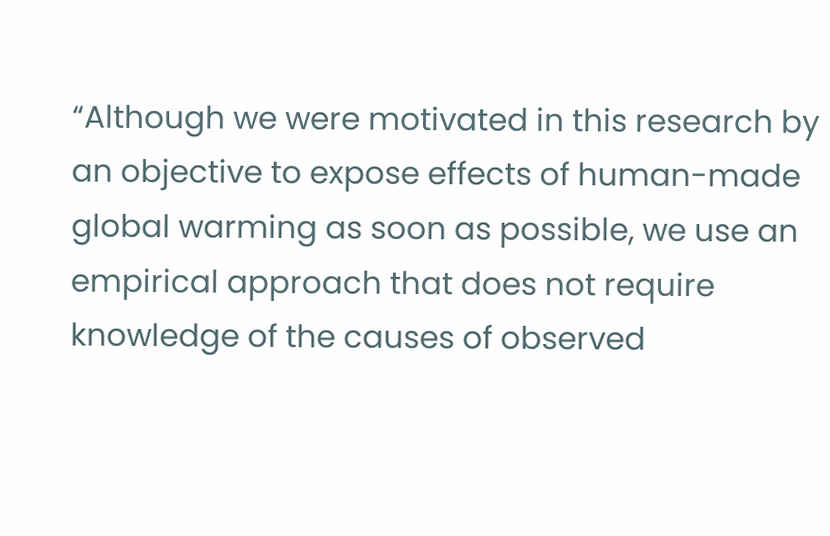“Although we were motivated in this research by an objective to expose effects of human-made global warming as soon as possible, we use an empirical approach that does not require knowledge of the causes of observed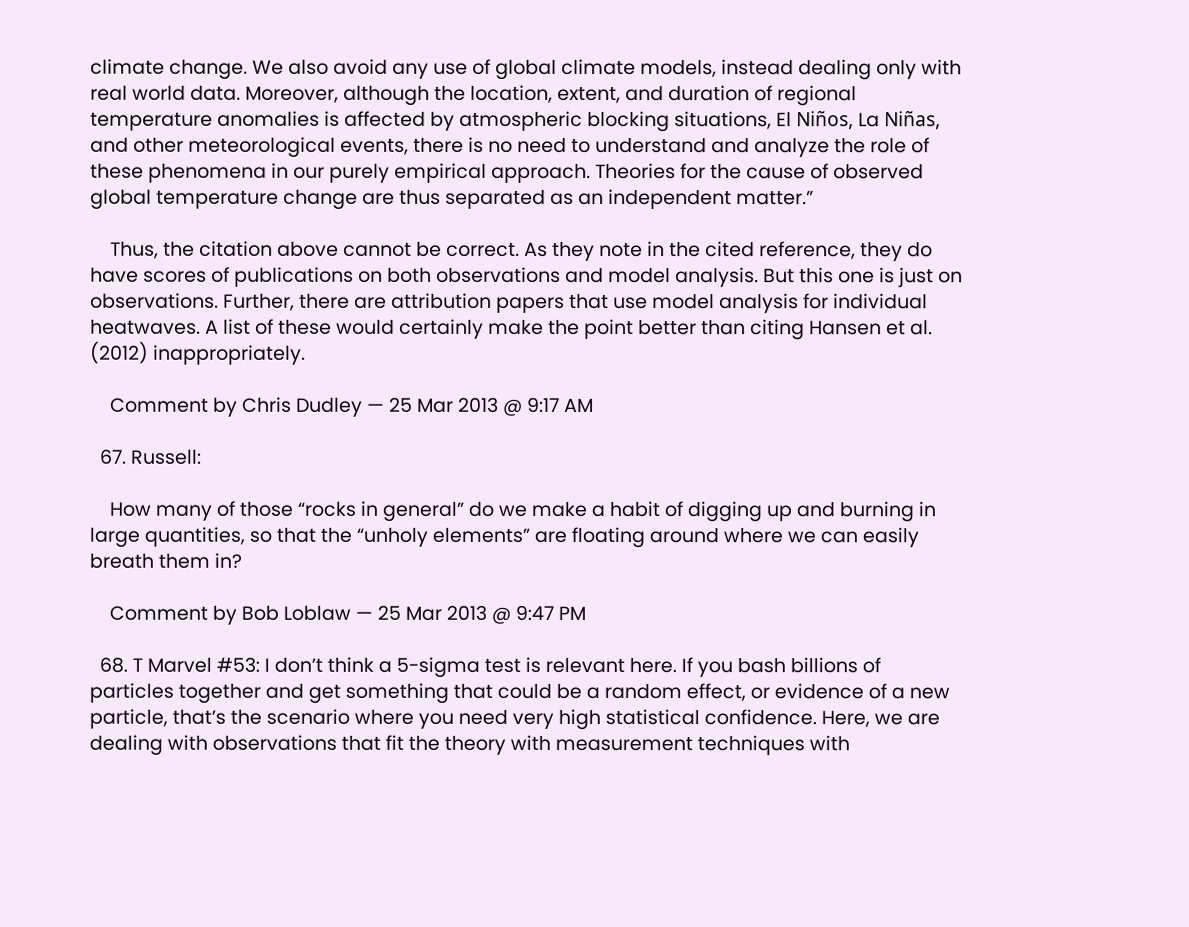climate change. We also avoid any use of global climate models, instead dealing only with real world data. Moreover, although the location, extent, and duration of regional temperature anomalies is affected by atmospheric blocking situations, El Niños, La Niñas, and other meteorological events, there is no need to understand and analyze the role of these phenomena in our purely empirical approach. Theories for the cause of observed global temperature change are thus separated as an independent matter.”

    Thus, the citation above cannot be correct. As they note in the cited reference, they do have scores of publications on both observations and model analysis. But this one is just on observations. Further, there are attribution papers that use model analysis for individual heatwaves. A list of these would certainly make the point better than citing Hansen et al. (2012) inappropriately.

    Comment by Chris Dudley — 25 Mar 2013 @ 9:17 AM

  67. Russell:

    How many of those “rocks in general” do we make a habit of digging up and burning in large quantities, so that the “unholy elements” are floating around where we can easily breath them in?

    Comment by Bob Loblaw — 25 Mar 2013 @ 9:47 PM

  68. T Marvel #53: I don’t think a 5-sigma test is relevant here. If you bash billions of particles together and get something that could be a random effect, or evidence of a new particle, that’s the scenario where you need very high statistical confidence. Here, we are dealing with observations that fit the theory with measurement techniques with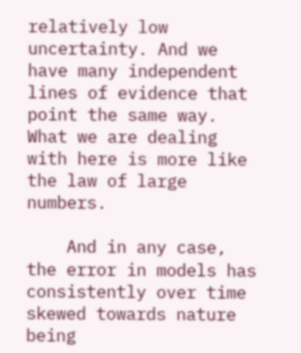relatively low uncertainty. And we have many independent lines of evidence that point the same way. What we are dealing with here is more like the law of large numbers.

    And in any case, the error in models has consistently over time skewed towards nature being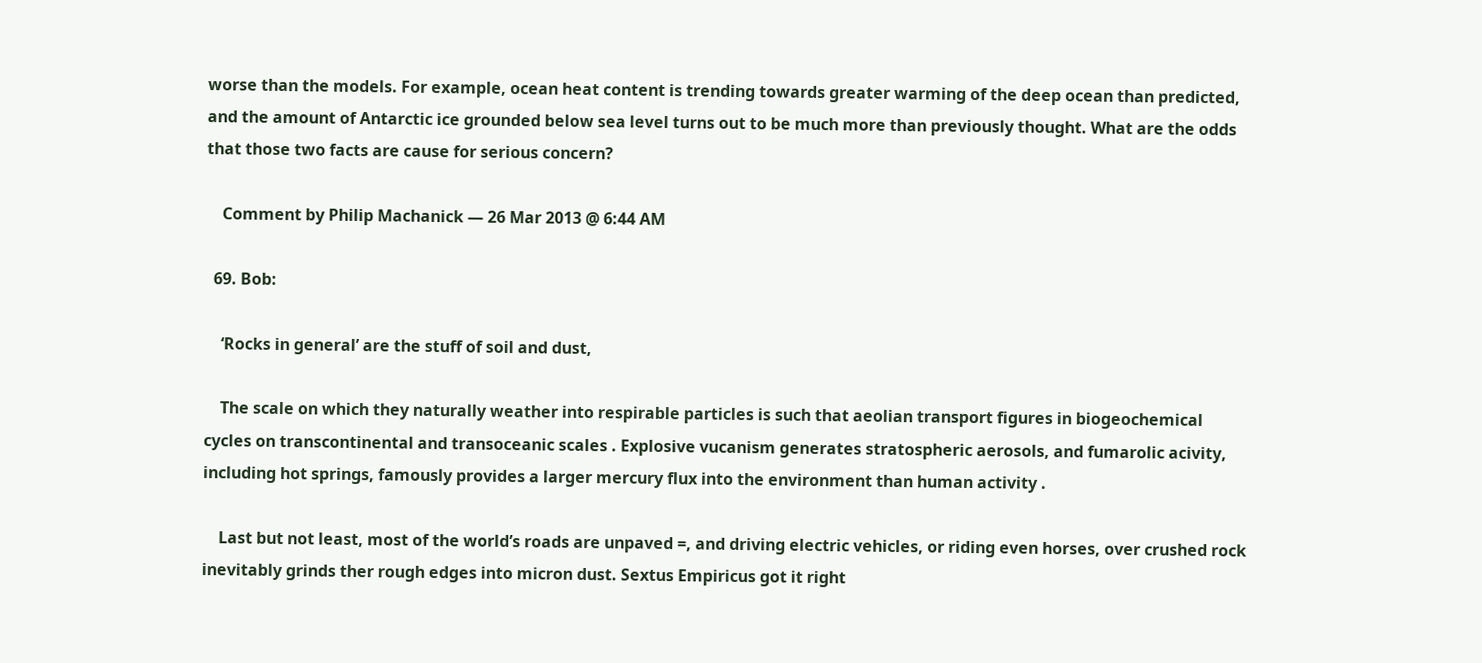worse than the models. For example, ocean heat content is trending towards greater warming of the deep ocean than predicted, and the amount of Antarctic ice grounded below sea level turns out to be much more than previously thought. What are the odds that those two facts are cause for serious concern?

    Comment by Philip Machanick — 26 Mar 2013 @ 6:44 AM

  69. Bob:

    ‘Rocks in general’ are the stuff of soil and dust,

    The scale on which they naturally weather into respirable particles is such that aeolian transport figures in biogeochemical cycles on transcontinental and transoceanic scales . Explosive vucanism generates stratospheric aerosols, and fumarolic acivity, including hot springs, famously provides a larger mercury flux into the environment than human activity .

    Last but not least, most of the world’s roads are unpaved =, and driving electric vehicles, or riding even horses, over crushed rock inevitably grinds ther rough edges into micron dust. Sextus Empiricus got it right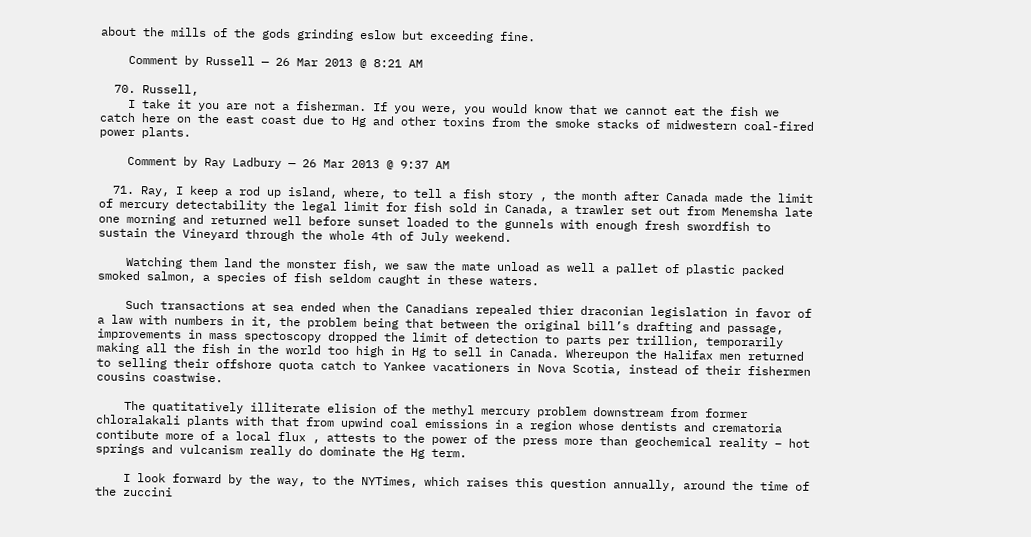about the mills of the gods grinding eslow but exceeding fine.

    Comment by Russell — 26 Mar 2013 @ 8:21 AM

  70. Russell,
    I take it you are not a fisherman. If you were, you would know that we cannot eat the fish we catch here on the east coast due to Hg and other toxins from the smoke stacks of midwestern coal-fired power plants.

    Comment by Ray Ladbury — 26 Mar 2013 @ 9:37 AM

  71. Ray, I keep a rod up island, where, to tell a fish story , the month after Canada made the limit of mercury detectability the legal limit for fish sold in Canada, a trawler set out from Menemsha late one morning and returned well before sunset loaded to the gunnels with enough fresh swordfish to sustain the Vineyard through the whole 4th of July weekend.

    Watching them land the monster fish, we saw the mate unload as well a pallet of plastic packed smoked salmon, a species of fish seldom caught in these waters.

    Such transactions at sea ended when the Canadians repealed thier draconian legislation in favor of a law with numbers in it, the problem being that between the original bill’s drafting and passage, improvements in mass spectoscopy dropped the limit of detection to parts per trillion, temporarily making all the fish in the world too high in Hg to sell in Canada. Whereupon the Halifax men returned to selling their offshore quota catch to Yankee vacationers in Nova Scotia, instead of their fishermen cousins coastwise.

    The quatitatively illiterate elision of the methyl mercury problem downstream from former chloralakali plants with that from upwind coal emissions in a region whose dentists and crematoria contibute more of a local flux , attests to the power of the press more than geochemical reality – hot springs and vulcanism really do dominate the Hg term.

    I look forward by the way, to the NYTimes, which raises this question annually, around the time of the zuccini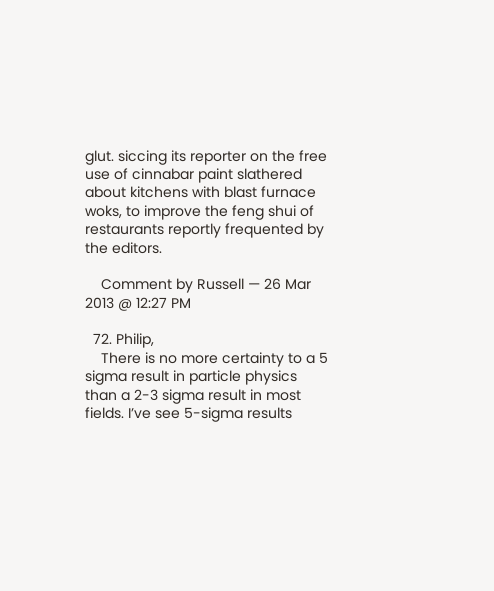glut. siccing its reporter on the free use of cinnabar paint slathered about kitchens with blast furnace woks, to improve the feng shui of restaurants reportly frequented by the editors.

    Comment by Russell — 26 Mar 2013 @ 12:27 PM

  72. Philip,
    There is no more certainty to a 5 sigma result in particle physics than a 2-3 sigma result in most fields. I’ve see 5-sigma results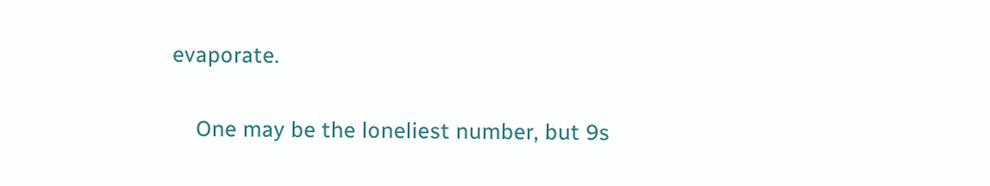evaporate.

    One may be the loneliest number, but 9s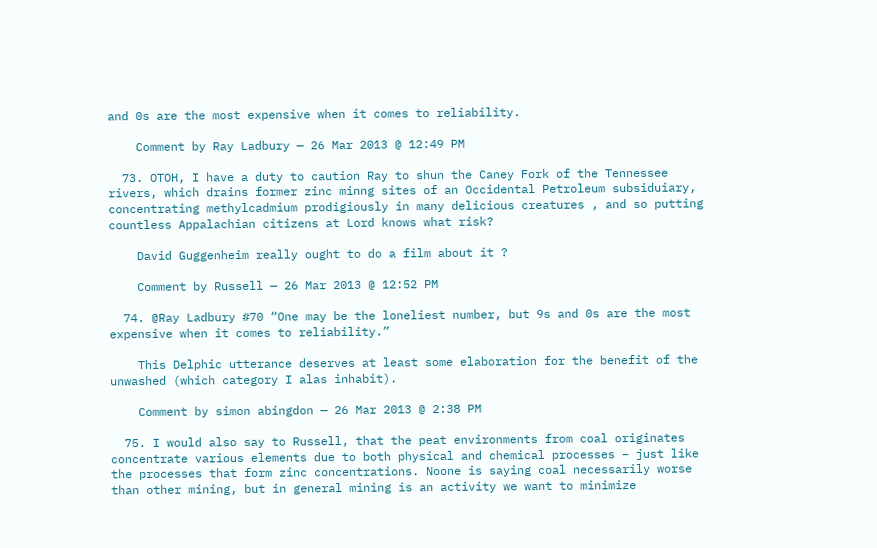and 0s are the most expensive when it comes to reliability.

    Comment by Ray Ladbury — 26 Mar 2013 @ 12:49 PM

  73. OTOH, I have a duty to caution Ray to shun the Caney Fork of the Tennessee rivers, which drains former zinc minng sites of an Occidental Petroleum subsiduiary, concentrating methylcadmium prodigiously in many delicious creatures , and so putting countless Appalachian citizens at Lord knows what risk?

    David Guggenheim really ought to do a film about it ?

    Comment by Russell — 26 Mar 2013 @ 12:52 PM

  74. @Ray Ladbury #70 “One may be the loneliest number, but 9s and 0s are the most expensive when it comes to reliability.”

    This Delphic utterance deserves at least some elaboration for the benefit of the unwashed (which category I alas inhabit).

    Comment by simon abingdon — 26 Mar 2013 @ 2:38 PM

  75. I would also say to Russell, that the peat environments from coal originates concentrate various elements due to both physical and chemical processes – just like the processes that form zinc concentrations. Noone is saying coal necessarily worse than other mining, but in general mining is an activity we want to minimize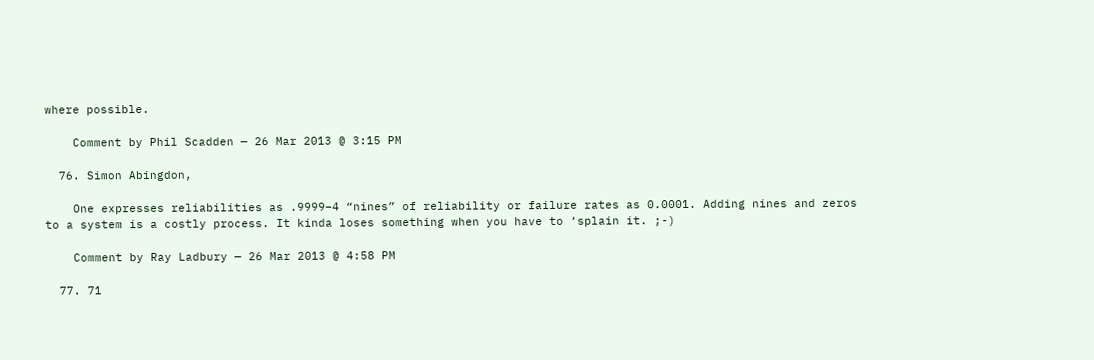where possible.

    Comment by Phil Scadden — 26 Mar 2013 @ 3:15 PM

  76. Simon Abingdon,

    One expresses reliabilities as .9999–4 “nines” of reliability or failure rates as 0.0001. Adding nines and zeros to a system is a costly process. It kinda loses something when you have to ‘splain it. ;-)

    Comment by Ray Ladbury — 26 Mar 2013 @ 4:58 PM

  77. 71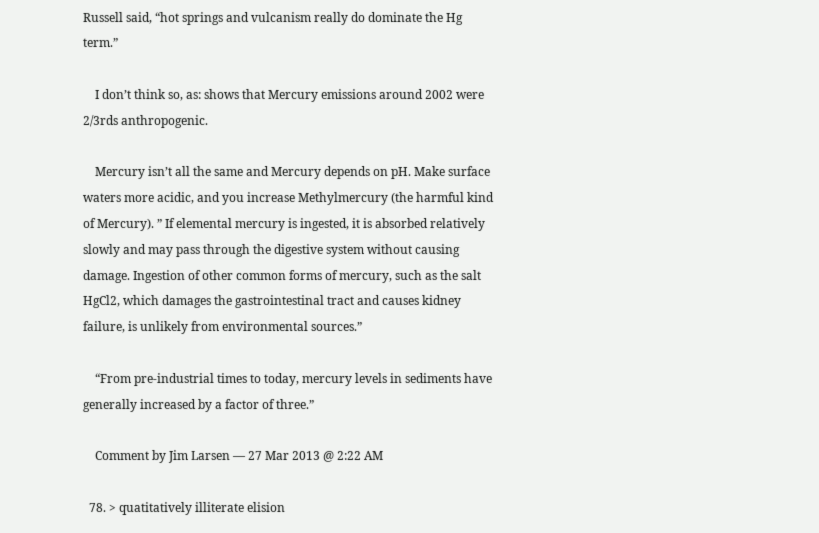Russell said, “hot springs and vulcanism really do dominate the Hg term.”

    I don’t think so, as: shows that Mercury emissions around 2002 were 2/3rds anthropogenic.

    Mercury isn’t all the same and Mercury depends on pH. Make surface waters more acidic, and you increase Methylmercury (the harmful kind of Mercury). ” If elemental mercury is ingested, it is absorbed relatively slowly and may pass through the digestive system without causing damage. Ingestion of other common forms of mercury, such as the salt HgCl2, which damages the gastrointestinal tract and causes kidney failure, is unlikely from environmental sources.”

    “From pre-industrial times to today, mercury levels in sediments have generally increased by a factor of three.”

    Comment by Jim Larsen — 27 Mar 2013 @ 2:22 AM

  78. > quatitatively illiterate elision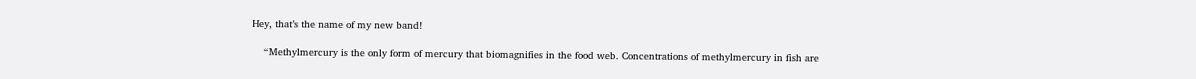Hey, that’s the name of my new band!

    “Methylmercury is the only form of mercury that biomagnifies in the food web. Concentrations of methylmercury in fish are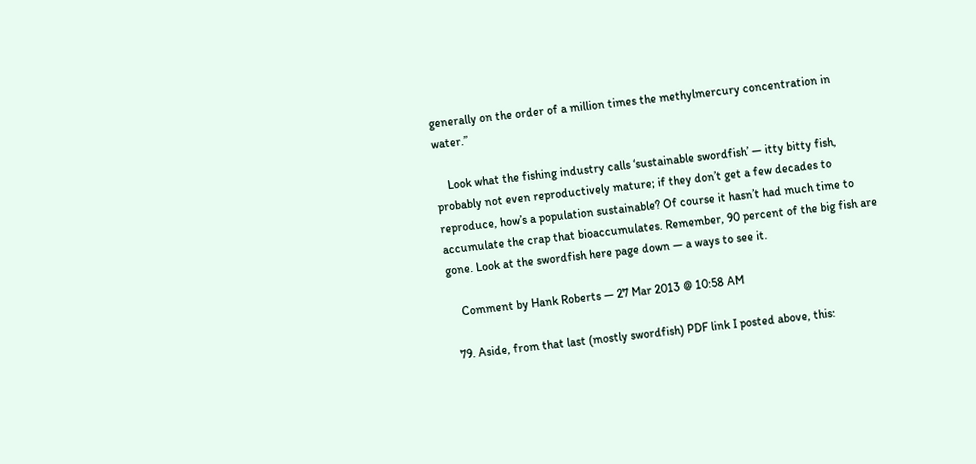generally on the order of a million times the methylmercury concentration in water.”

    Look what the fishing industry calls ‘sustainable swordfish’ — itty bitty fish, probably not even reproductively mature; if they don’t get a few decades to reproduce, how’s a population sustainable? Of course it hasn’t had much time to accumulate the crap that bioaccumulates. Remember, 90 percent of the big fish are gone. Look at the swordfish here page down — a ways to see it.

    Comment by Hank Roberts — 27 Mar 2013 @ 10:58 AM

  79. Aside, from that last (mostly swordfish) PDF link I posted above, this: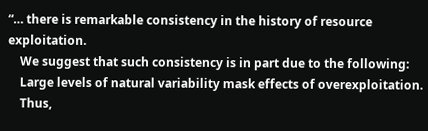“… there is remarkable consistency in the history of resource exploitation.
    We suggest that such consistency is in part due to the following:
    Large levels of natural variability mask effects of overexploitation.
    Thus,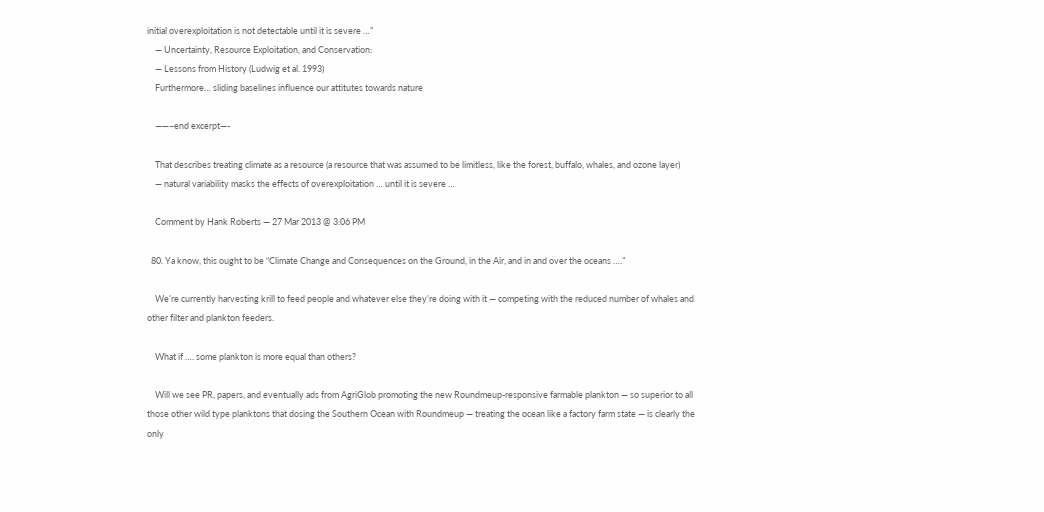initial overexploitation is not detectable until it is severe …”
    — Uncertainty, Resource Exploitation, and Conservation:
    — Lessons from History (Ludwig et al. 1993)
    Furthermore… sliding baselines influence our attitutes towards nature

    ——–end excerpt—-

    That describes treating climate as a resource (a resource that was assumed to be limitless, like the forest, buffalo, whales, and ozone layer)
    — natural variability masks the effects of overexploitation … until it is severe …

    Comment by Hank Roberts — 27 Mar 2013 @ 3:06 PM

  80. Ya know, this ought to be “Climate Change and Consequences on the Ground, in the Air, and in and over the oceans ….”

    We’re currently harvesting krill to feed people and whatever else they’re doing with it — competing with the reduced number of whales and other filter and plankton feeders.

    What if …. some plankton is more equal than others?

    Will we see PR, papers, and eventually ads from AgriGlob promoting the new Roundmeup-responsive farmable plankton — so superior to all those other wild type planktons that dosing the Southern Ocean with Roundmeup — treating the ocean like a factory farm state — is clearly the only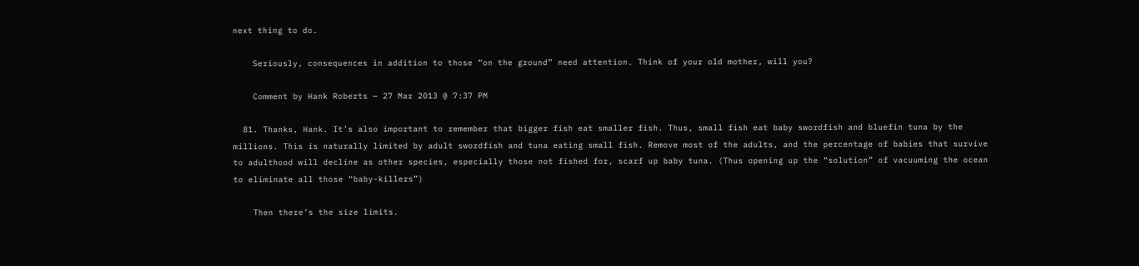next thing to do.

    Seriously, consequences in addition to those “on the ground” need attention. Think of your old mother, will you?

    Comment by Hank Roberts — 27 Mar 2013 @ 7:37 PM

  81. Thanks, Hank. It’s also important to remember that bigger fish eat smaller fish. Thus, small fish eat baby swordfish and bluefin tuna by the millions. This is naturally limited by adult swordfish and tuna eating small fish. Remove most of the adults, and the percentage of babies that survive to adulthood will decline as other species, especially those not fished for, scarf up baby tuna. (Thus opening up the “solution” of vacuuming the ocean to eliminate all those “baby-killers”)

    Then there’s the size limits.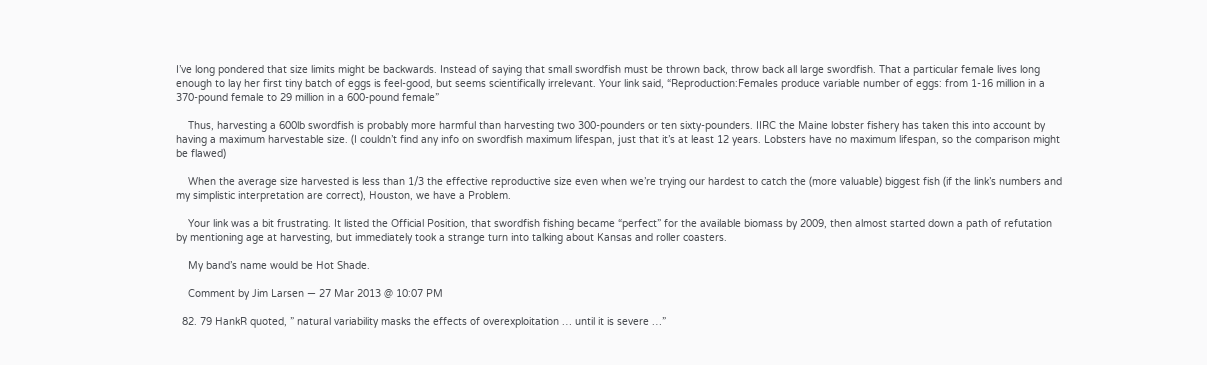I’ve long pondered that size limits might be backwards. Instead of saying that small swordfish must be thrown back, throw back all large swordfish. That a particular female lives long enough to lay her first tiny batch of eggs is feel-good, but seems scientifically irrelevant. Your link said, “Reproduction:Females produce variable number of eggs: from 1-16 million in a 370-pound female to 29 million in a 600-pound female”

    Thus, harvesting a 600lb swordfish is probably more harmful than harvesting two 300-pounders or ten sixty-pounders. IIRC the Maine lobster fishery has taken this into account by having a maximum harvestable size. (I couldn’t find any info on swordfish maximum lifespan, just that it’s at least 12 years. Lobsters have no maximum lifespan, so the comparison might be flawed)

    When the average size harvested is less than 1/3 the effective reproductive size even when we’re trying our hardest to catch the (more valuable) biggest fish (if the link’s numbers and my simplistic interpretation are correct), Houston, we have a Problem.

    Your link was a bit frustrating. It listed the Official Position, that swordfish fishing became “perfect” for the available biomass by 2009, then almost started down a path of refutation by mentioning age at harvesting, but immediately took a strange turn into talking about Kansas and roller coasters.

    My band’s name would be Hot Shade.

    Comment by Jim Larsen — 27 Mar 2013 @ 10:07 PM

  82. 79 HankR quoted, ” natural variability masks the effects of overexploitation … until it is severe …”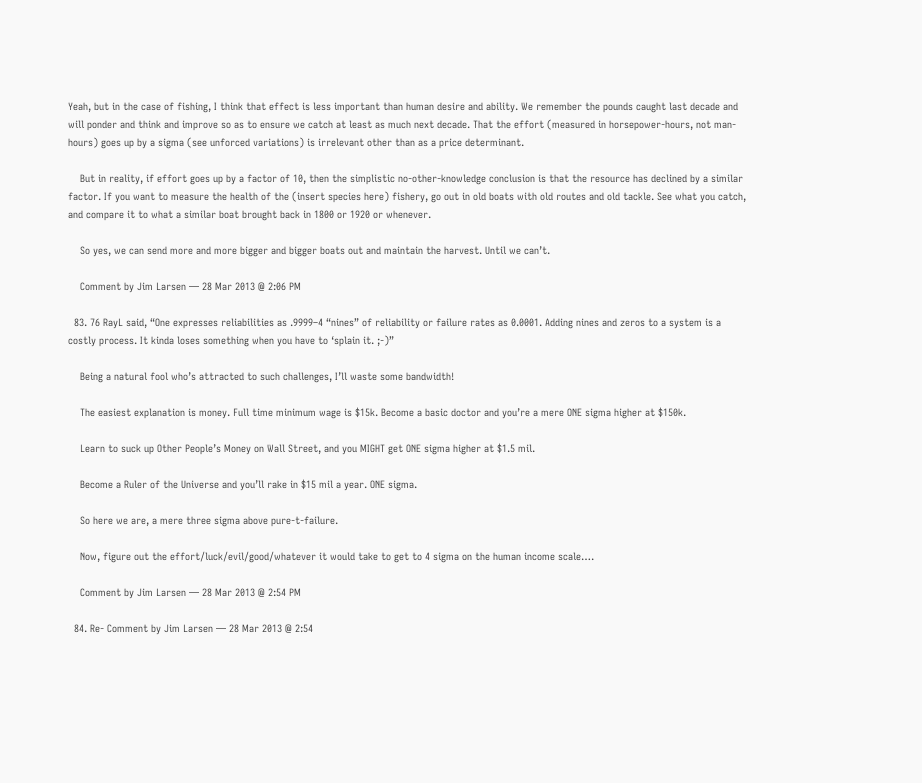Yeah, but in the case of fishing, I think that effect is less important than human desire and ability. We remember the pounds caught last decade and will ponder and think and improve so as to ensure we catch at least as much next decade. That the effort (measured in horsepower-hours, not man-hours) goes up by a sigma (see unforced variations) is irrelevant other than as a price determinant.

    But in reality, if effort goes up by a factor of 10, then the simplistic no-other-knowledge conclusion is that the resource has declined by a similar factor. If you want to measure the health of the (insert species here) fishery, go out in old boats with old routes and old tackle. See what you catch, and compare it to what a similar boat brought back in 1800 or 1920 or whenever.

    So yes, we can send more and more bigger and bigger boats out and maintain the harvest. Until we can’t.

    Comment by Jim Larsen — 28 Mar 2013 @ 2:06 PM

  83. 76 RayL said, “One expresses reliabilities as .9999–4 “nines” of reliability or failure rates as 0.0001. Adding nines and zeros to a system is a costly process. It kinda loses something when you have to ‘splain it. ;-)”

    Being a natural fool who’s attracted to such challenges, I’ll waste some bandwidth!

    The easiest explanation is money. Full time minimum wage is $15k. Become a basic doctor and you’re a mere ONE sigma higher at $150k.

    Learn to suck up Other People’s Money on Wall Street, and you MIGHT get ONE sigma higher at $1.5 mil.

    Become a Ruler of the Universe and you’ll rake in $15 mil a year. ONE sigma.

    So here we are, a mere three sigma above pure-t-failure.

    Now, figure out the effort/luck/evil/good/whatever it would take to get to 4 sigma on the human income scale….

    Comment by Jim Larsen — 28 Mar 2013 @ 2:54 PM

  84. Re- Comment by Jim Larsen — 28 Mar 2013 @ 2:54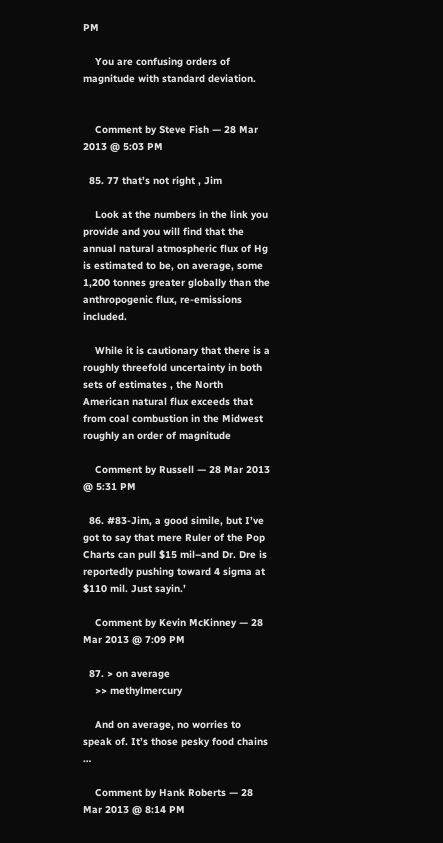PM

    You are confusing orders of magnitude with standard deviation.


    Comment by Steve Fish — 28 Mar 2013 @ 5:03 PM

  85. 77 that’s not right , Jim

    Look at the numbers in the link you provide and you will find that the annual natural atmospheric flux of Hg is estimated to be, on average, some 1,200 tonnes greater globally than the anthropogenic flux, re-emissions included.

    While it is cautionary that there is a roughly threefold uncertainty in both sets of estimates , the North American natural flux exceeds that from coal combustion in the Midwest roughly an order of magnitude

    Comment by Russell — 28 Mar 2013 @ 5:31 PM

  86. #83-Jim, a good simile, but I’ve got to say that mere Ruler of the Pop Charts can pull $15 mil–and Dr. Dre is reportedly pushing toward 4 sigma at $110 mil. Just sayin.’

    Comment by Kevin McKinney — 28 Mar 2013 @ 7:09 PM

  87. > on average
    >> methylmercury

    And on average, no worries to speak of. It’s those pesky food chains …

    Comment by Hank Roberts — 28 Mar 2013 @ 8:14 PM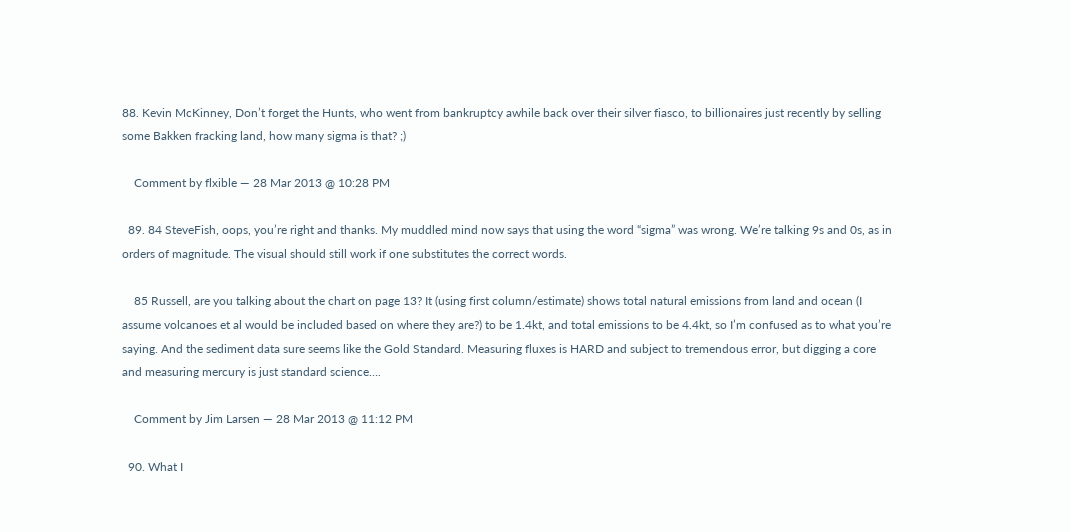88. Kevin McKinney, Don’t forget the Hunts, who went from bankruptcy awhile back over their silver fiasco, to billionaires just recently by selling some Bakken fracking land, how many sigma is that? ;)

    Comment by flxible — 28 Mar 2013 @ 10:28 PM

  89. 84 SteveFish, oops, you’re right and thanks. My muddled mind now says that using the word “sigma” was wrong. We’re talking 9s and 0s, as in orders of magnitude. The visual should still work if one substitutes the correct words.

    85 Russell, are you talking about the chart on page 13? It (using first column/estimate) shows total natural emissions from land and ocean (I assume volcanoes et al would be included based on where they are?) to be 1.4kt, and total emissions to be 4.4kt, so I’m confused as to what you’re saying. And the sediment data sure seems like the Gold Standard. Measuring fluxes is HARD and subject to tremendous error, but digging a core and measuring mercury is just standard science….

    Comment by Jim Larsen — 28 Mar 2013 @ 11:12 PM

  90. What I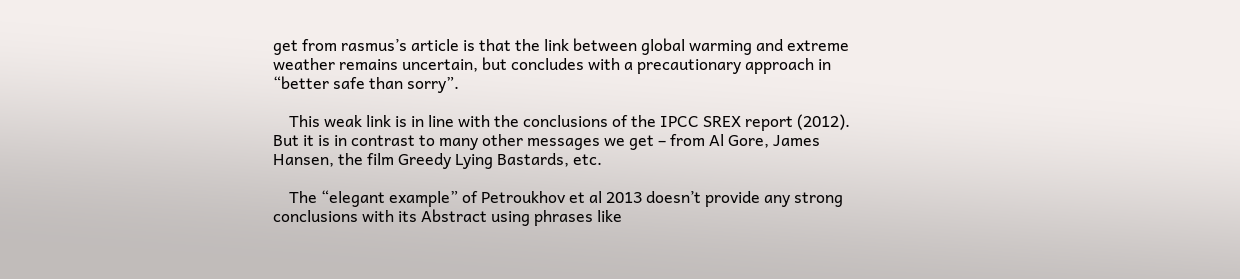get from rasmus’s article is that the link between global warming and extreme weather remains uncertain, but concludes with a precautionary approach in “better safe than sorry”.

    This weak link is in line with the conclusions of the IPCC SREX report (2012). But it is in contrast to many other messages we get – from Al Gore, James Hansen, the film Greedy Lying Bastards, etc.

    The “elegant example” of Petroukhov et al 2013 doesn’t provide any strong conclusions with its Abstract using phrases like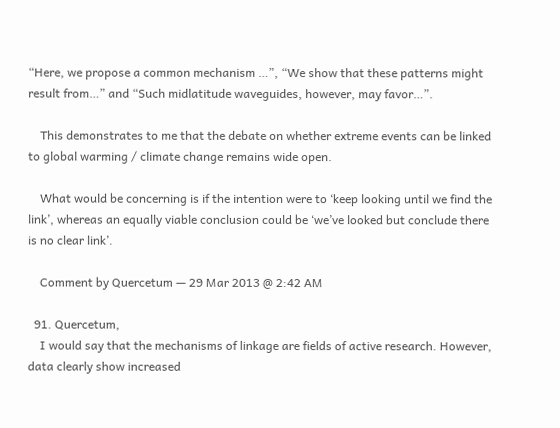“Here, we propose a common mechanism …”, “We show that these patterns might result from…” and “Such midlatitude waveguides, however, may favor…”.

    This demonstrates to me that the debate on whether extreme events can be linked to global warming / climate change remains wide open.

    What would be concerning is if the intention were to ‘keep looking until we find the link’, whereas an equally viable conclusion could be ‘we’ve looked but conclude there is no clear link’.

    Comment by Quercetum — 29 Mar 2013 @ 2:42 AM

  91. Quercetum,
    I would say that the mechanisms of linkage are fields of active research. However, data clearly show increased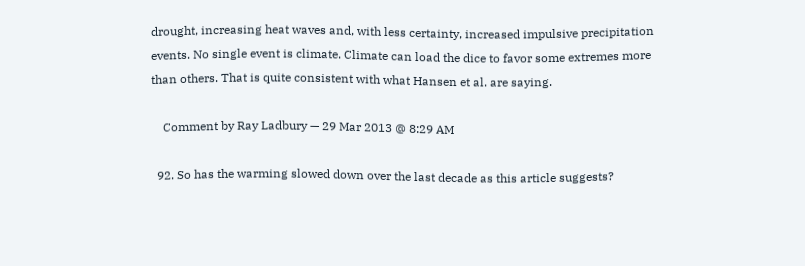drought, increasing heat waves and, with less certainty, increased impulsive precipitation events. No single event is climate. Climate can load the dice to favor some extremes more than others. That is quite consistent with what Hansen et al. are saying.

    Comment by Ray Ladbury — 29 Mar 2013 @ 8:29 AM

  92. So has the warming slowed down over the last decade as this article suggests?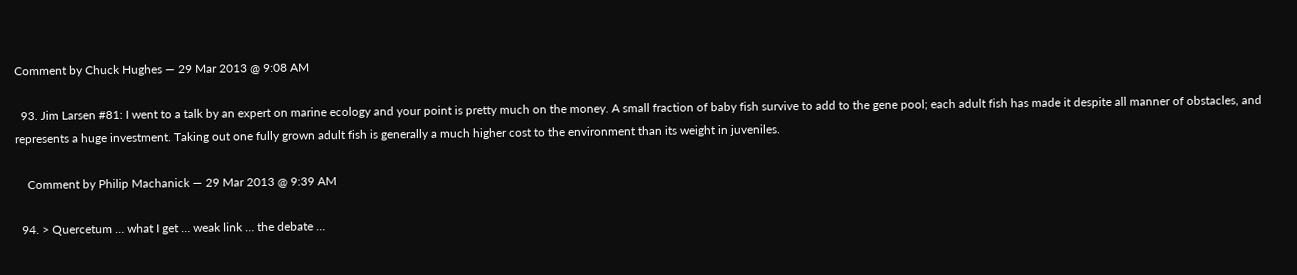Comment by Chuck Hughes — 29 Mar 2013 @ 9:08 AM

  93. Jim Larsen #81: I went to a talk by an expert on marine ecology and your point is pretty much on the money. A small fraction of baby fish survive to add to the gene pool; each adult fish has made it despite all manner of obstacles, and represents a huge investment. Taking out one fully grown adult fish is generally a much higher cost to the environment than its weight in juveniles.

    Comment by Philip Machanick — 29 Mar 2013 @ 9:39 AM

  94. > Quercetum … what I get … weak link … the debate …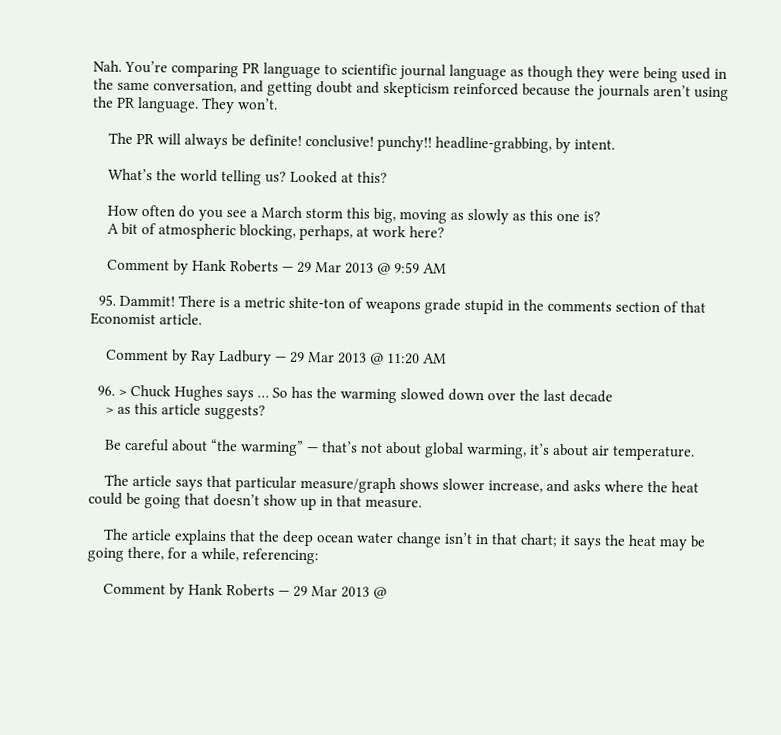Nah. You’re comparing PR language to scientific journal language as though they were being used in the same conversation, and getting doubt and skepticism reinforced because the journals aren’t using the PR language. They won’t.

    The PR will always be definite! conclusive! punchy!! headline-grabbing, by intent.

    What’s the world telling us? Looked at this?

    How often do you see a March storm this big, moving as slowly as this one is?
    A bit of atmospheric blocking, perhaps, at work here?

    Comment by Hank Roberts — 29 Mar 2013 @ 9:59 AM

  95. Dammit! There is a metric shite-ton of weapons grade stupid in the comments section of that Economist article.

    Comment by Ray Ladbury — 29 Mar 2013 @ 11:20 AM

  96. > Chuck Hughes says … So has the warming slowed down over the last decade
    > as this article suggests?

    Be careful about “the warming” — that’s not about global warming, it’s about air temperature.

    The article says that particular measure/graph shows slower increase, and asks where the heat could be going that doesn’t show up in that measure.

    The article explains that the deep ocean water change isn’t in that chart; it says the heat may be going there, for a while, referencing:

    Comment by Hank Roberts — 29 Mar 2013 @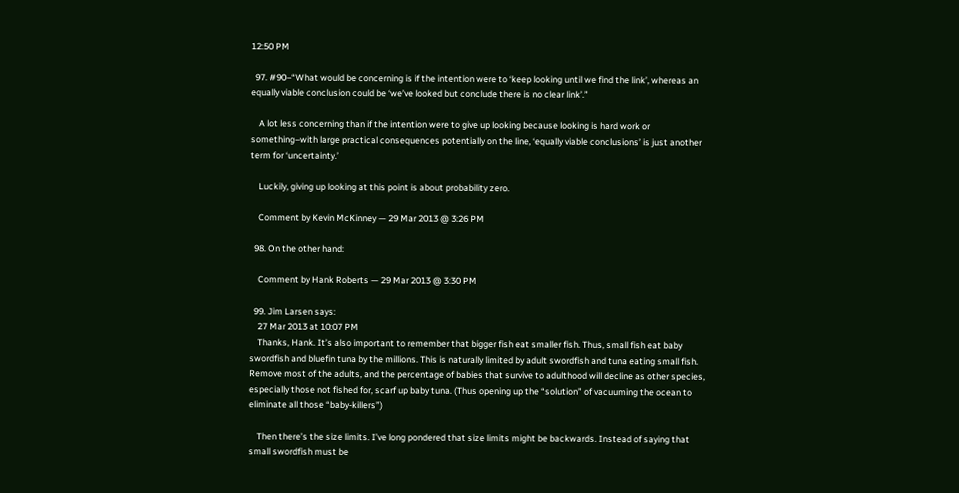12:50 PM

  97. #90–“What would be concerning is if the intention were to ‘keep looking until we find the link’, whereas an equally viable conclusion could be ‘we’ve looked but conclude there is no clear link’.”

    A lot less concerning than if the intention were to give up looking because looking is hard work or something–with large practical consequences potentially on the line, ‘equally viable conclusions’ is just another term for ‘uncertainty.’

    Luckily, giving up looking at this point is about probability zero.

    Comment by Kevin McKinney — 29 Mar 2013 @ 3:26 PM

  98. On the other hand:

    Comment by Hank Roberts — 29 Mar 2013 @ 3:30 PM

  99. Jim Larsen says:
    27 Mar 2013 at 10:07 PM
    Thanks, Hank. It’s also important to remember that bigger fish eat smaller fish. Thus, small fish eat baby swordfish and bluefin tuna by the millions. This is naturally limited by adult swordfish and tuna eating small fish. Remove most of the adults, and the percentage of babies that survive to adulthood will decline as other species, especially those not fished for, scarf up baby tuna. (Thus opening up the “solution” of vacuuming the ocean to eliminate all those “baby-killers”)

    Then there’s the size limits. I’ve long pondered that size limits might be backwards. Instead of saying that small swordfish must be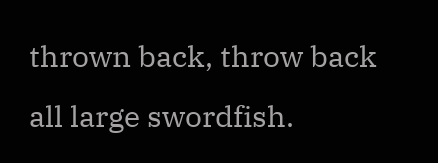thrown back, throw back all large swordfish.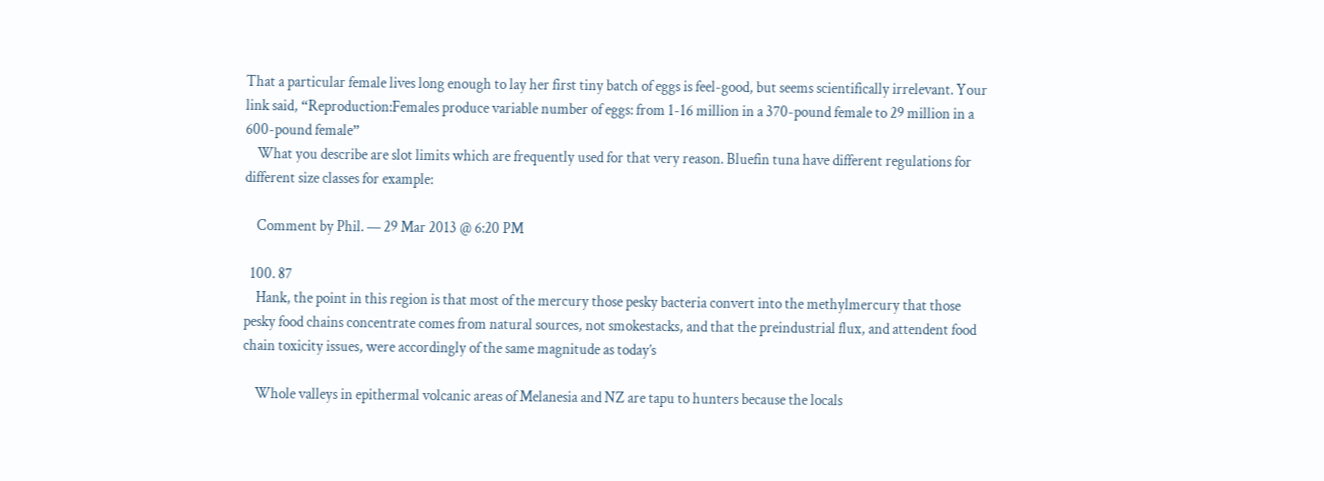That a particular female lives long enough to lay her first tiny batch of eggs is feel-good, but seems scientifically irrelevant. Your link said, “Reproduction:Females produce variable number of eggs: from 1-16 million in a 370-pound female to 29 million in a 600-pound female”
    What you describe are slot limits which are frequently used for that very reason. Bluefin tuna have different regulations for different size classes for example:

    Comment by Phil. — 29 Mar 2013 @ 6:20 PM

  100. 87
    Hank, the point in this region is that most of the mercury those pesky bacteria convert into the methylmercury that those pesky food chains concentrate comes from natural sources, not smokestacks, and that the preindustrial flux, and attendent food chain toxicity issues, were accordingly of the same magnitude as today’s

    Whole valleys in epithermal volcanic areas of Melanesia and NZ are tapu to hunters because the locals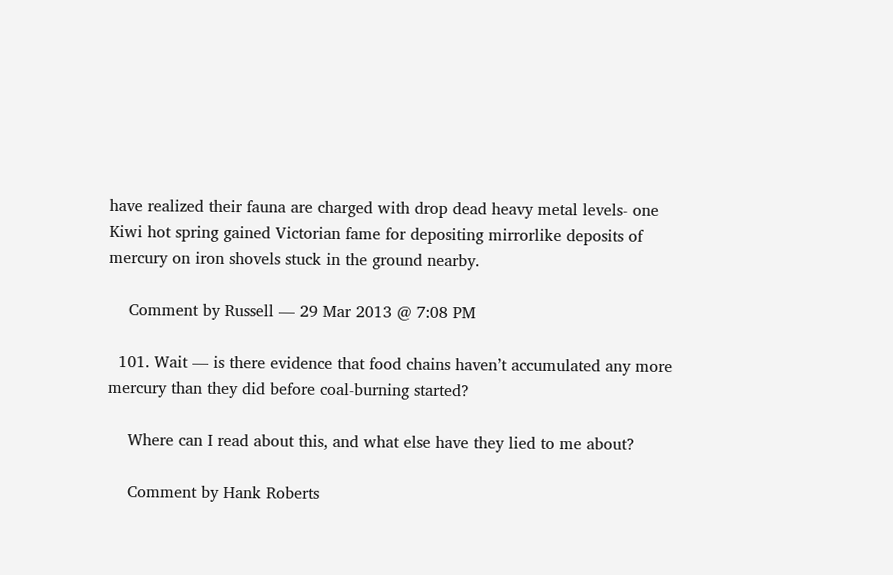have realized their fauna are charged with drop dead heavy metal levels- one Kiwi hot spring gained Victorian fame for depositing mirrorlike deposits of mercury on iron shovels stuck in the ground nearby.

    Comment by Russell — 29 Mar 2013 @ 7:08 PM

  101. Wait — is there evidence that food chains haven’t accumulated any more mercury than they did before coal-burning started?

    Where can I read about this, and what else have they lied to me about?

    Comment by Hank Roberts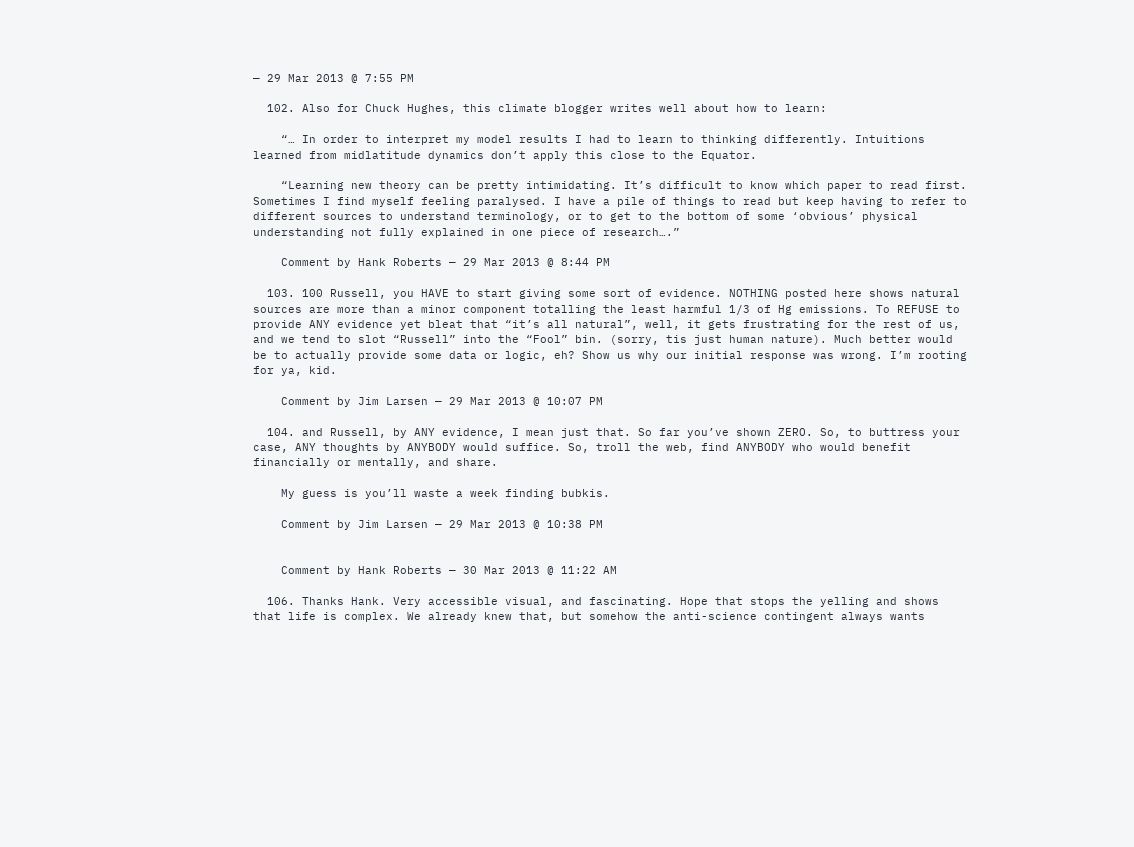— 29 Mar 2013 @ 7:55 PM

  102. Also for Chuck Hughes, this climate blogger writes well about how to learn:

    “… In order to interpret my model results I had to learn to thinking differently. Intuitions learned from midlatitude dynamics don’t apply this close to the Equator.

    “Learning new theory can be pretty intimidating. It’s difficult to know which paper to read first. Sometimes I find myself feeling paralysed. I have a pile of things to read but keep having to refer to different sources to understand terminology, or to get to the bottom of some ‘obvious’ physical understanding not fully explained in one piece of research….”

    Comment by Hank Roberts — 29 Mar 2013 @ 8:44 PM

  103. 100 Russell, you HAVE to start giving some sort of evidence. NOTHING posted here shows natural sources are more than a minor component totalling the least harmful 1/3 of Hg emissions. To REFUSE to provide ANY evidence yet bleat that “it’s all natural”, well, it gets frustrating for the rest of us, and we tend to slot “Russell” into the “Fool” bin. (sorry, tis just human nature). Much better would be to actually provide some data or logic, eh? Show us why our initial response was wrong. I’m rooting for ya, kid.

    Comment by Jim Larsen — 29 Mar 2013 @ 10:07 PM

  104. and Russell, by ANY evidence, I mean just that. So far you’ve shown ZERO. So, to buttress your case, ANY thoughts by ANYBODY would suffice. So, troll the web, find ANYBODY who would benefit financially or mentally, and share.

    My guess is you’ll waste a week finding bubkis.

    Comment by Jim Larsen — 29 Mar 2013 @ 10:38 PM


    Comment by Hank Roberts — 30 Mar 2013 @ 11:22 AM

  106. Thanks Hank. Very accessible visual, and fascinating. Hope that stops the yelling and shows that life is complex. We already knew that, but somehow the anti-science contingent always wants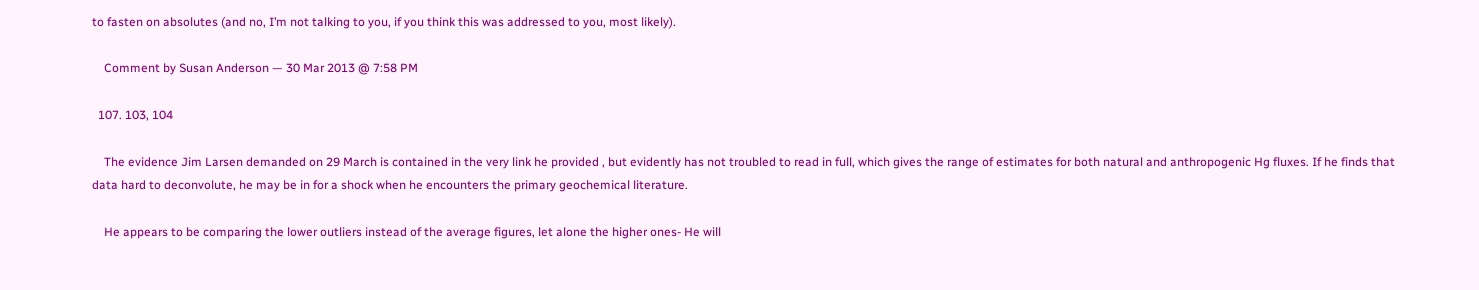to fasten on absolutes (and no, I’m not talking to you, if you think this was addressed to you, most likely).

    Comment by Susan Anderson — 30 Mar 2013 @ 7:58 PM

  107. 103, 104

    The evidence Jim Larsen demanded on 29 March is contained in the very link he provided , but evidently has not troubled to read in full, which gives the range of estimates for both natural and anthropogenic Hg fluxes. If he finds that data hard to deconvolute, he may be in for a shock when he encounters the primary geochemical literature.

    He appears to be comparing the lower outliers instead of the average figures, let alone the higher ones- He will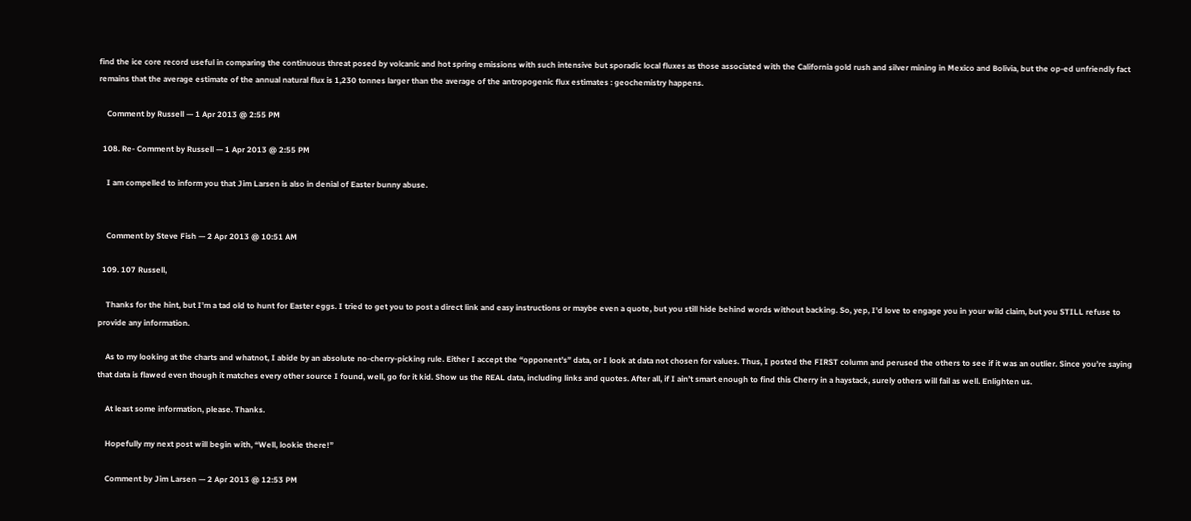find the ice core record useful in comparing the continuous threat posed by volcanic and hot spring emissions with such intensive but sporadic local fluxes as those associated with the California gold rush and silver mining in Mexico and Bolivia, but the op-ed unfriendly fact remains that the average estimate of the annual natural flux is 1,230 tonnes larger than the average of the antropogenic flux estimates : geochemistry happens.

    Comment by Russell — 1 Apr 2013 @ 2:55 PM

  108. Re- Comment by Russell — 1 Apr 2013 @ 2:55 PM

    I am compelled to inform you that Jim Larsen is also in denial of Easter bunny abuse.


    Comment by Steve Fish — 2 Apr 2013 @ 10:51 AM

  109. 107 Russell,

    Thanks for the hint, but I’m a tad old to hunt for Easter eggs. I tried to get you to post a direct link and easy instructions or maybe even a quote, but you still hide behind words without backing. So, yep, I’d love to engage you in your wild claim, but you STILL refuse to provide any information.

    As to my looking at the charts and whatnot, I abide by an absolute no-cherry-picking rule. Either I accept the “opponent’s” data, or I look at data not chosen for values. Thus, I posted the FIRST column and perused the others to see if it was an outlier. Since you’re saying that data is flawed even though it matches every other source I found, well, go for it kid. Show us the REAL data, including links and quotes. After all, if I ain’t smart enough to find this Cherry in a haystack, surely others will fail as well. Enlighten us.

    At least some information, please. Thanks.

    Hopefully my next post will begin with, “Well, lookie there!”

    Comment by Jim Larsen — 2 Apr 2013 @ 12:53 PM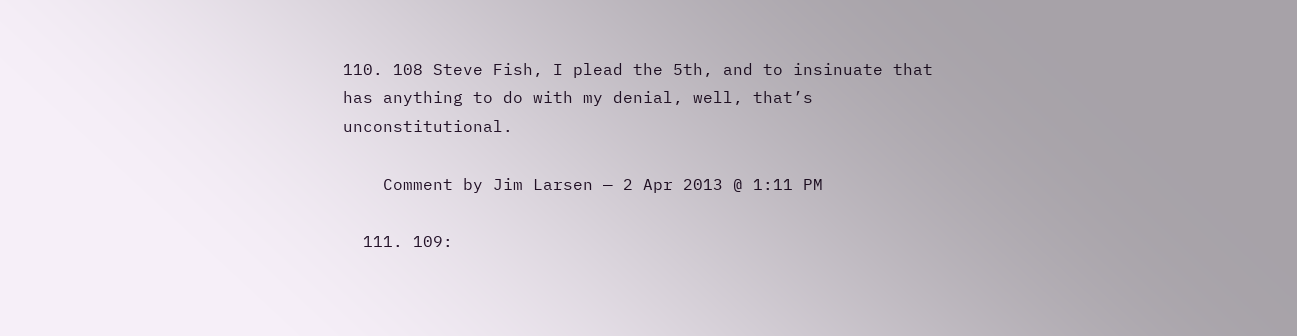110. 108 Steve Fish, I plead the 5th, and to insinuate that has anything to do with my denial, well, that’s unconstitutional.

    Comment by Jim Larsen — 2 Apr 2013 @ 1:11 PM

  111. 109: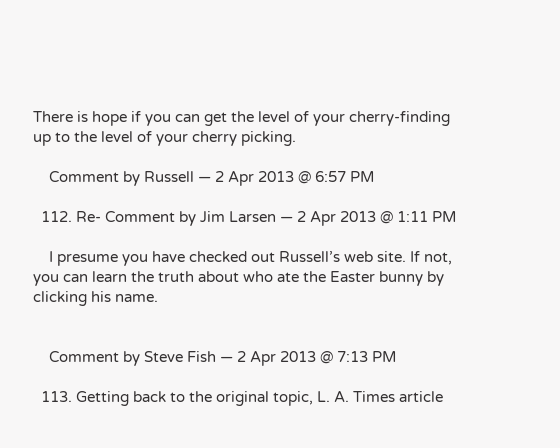There is hope if you can get the level of your cherry-finding up to the level of your cherry picking.

    Comment by Russell — 2 Apr 2013 @ 6:57 PM

  112. Re- Comment by Jim Larsen — 2 Apr 2013 @ 1:11 PM

    I presume you have checked out Russell’s web site. If not, you can learn the truth about who ate the Easter bunny by clicking his name.


    Comment by Steve Fish — 2 Apr 2013 @ 7:13 PM

  113. Getting back to the original topic, L. A. Times article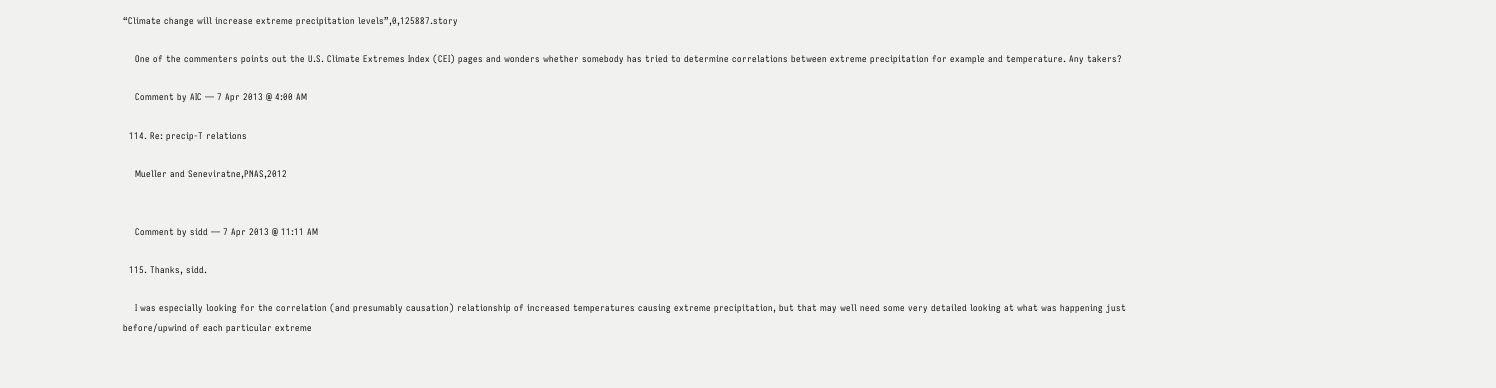“Climate change will increase extreme precipitation levels”,0,125887.story

    One of the commenters points out the U.S. Climate Extremes Index (CEI) pages and wonders whether somebody has tried to determine correlations between extreme precipitation for example and temperature. Any takers?

    Comment by AIC — 7 Apr 2013 @ 4:00 AM

  114. Re: precip-T relations

    Mueller and Seneviratne,PNAS,2012


    Comment by sidd — 7 Apr 2013 @ 11:11 AM

  115. Thanks, sidd.

    I was especially looking for the correlation (and presumably causation) relationship of increased temperatures causing extreme precipitation, but that may well need some very detailed looking at what was happening just before/upwind of each particular extreme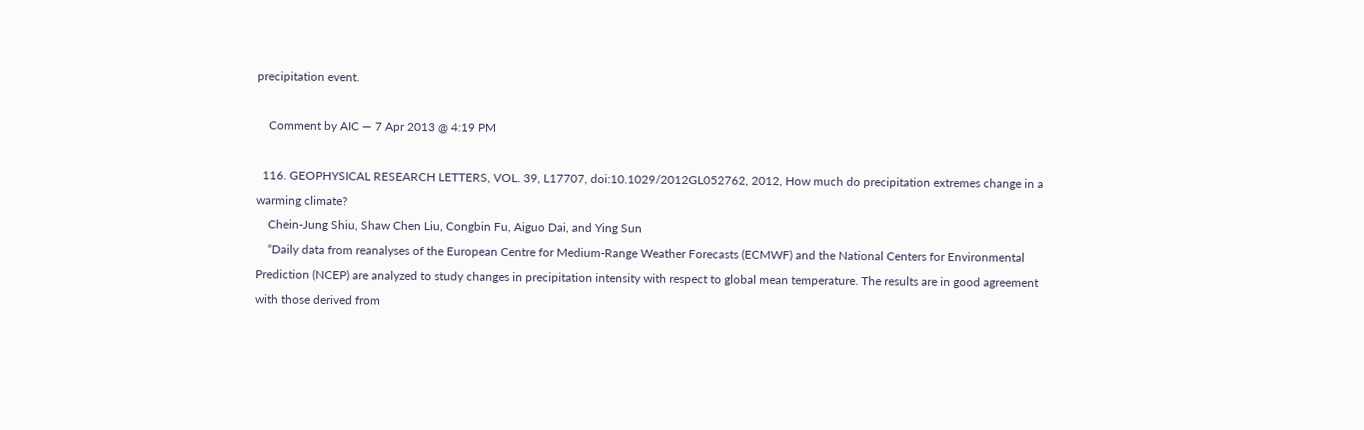precipitation event.

    Comment by AIC — 7 Apr 2013 @ 4:19 PM

  116. GEOPHYSICAL RESEARCH LETTERS, VOL. 39, L17707, doi:10.1029/2012GL052762, 2012, How much do precipitation extremes change in a warming climate?
    Chein-Jung Shiu, Shaw Chen Liu, Congbin Fu, Aiguo Dai, and Ying Sun
    “Daily data from reanalyses of the European Centre for Medium-Range Weather Forecasts (ECMWF) and the National Centers for Environmental Prediction (NCEP) are analyzed to study changes in precipitation intensity with respect to global mean temperature. The results are in good agreement with those derived from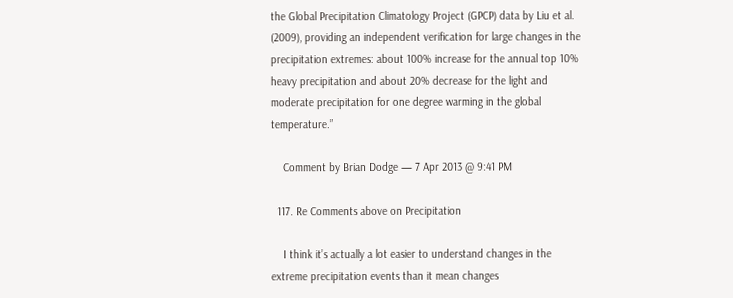the Global Precipitation Climatology Project (GPCP) data by Liu et al. (2009), providing an independent verification for large changes in the precipitation extremes: about 100% increase for the annual top 10% heavy precipitation and about 20% decrease for the light and moderate precipitation for one degree warming in the global temperature.”

    Comment by Brian Dodge — 7 Apr 2013 @ 9:41 PM

  117. Re Comments above on Precipitation

    I think it’s actually a lot easier to understand changes in the extreme precipitation events than it mean changes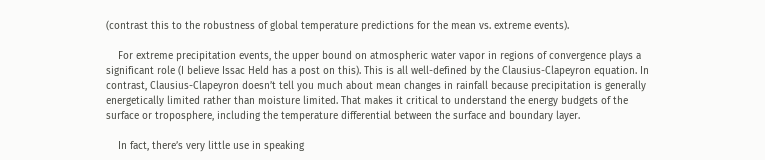(contrast this to the robustness of global temperature predictions for the mean vs. extreme events).

    For extreme precipitation events, the upper bound on atmospheric water vapor in regions of convergence plays a significant role (I believe Issac Held has a post on this). This is all well-defined by the Clausius-Clapeyron equation. In contrast, Clausius-Clapeyron doesn’t tell you much about mean changes in rainfall because precipitation is generally energetically limited rather than moisture limited. That makes it critical to understand the energy budgets of the surface or troposphere, including the temperature differential between the surface and boundary layer.

    In fact, there’s very little use in speaking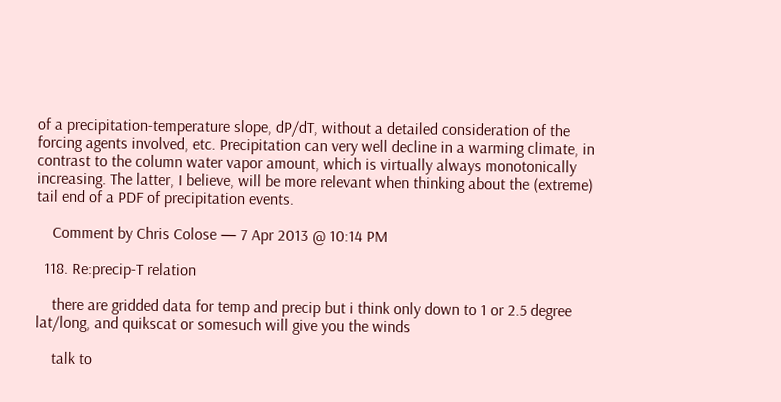of a precipitation-temperature slope, dP/dT, without a detailed consideration of the forcing agents involved, etc. Precipitation can very well decline in a warming climate, in contrast to the column water vapor amount, which is virtually always monotonically increasing. The latter, I believe, will be more relevant when thinking about the (extreme) tail end of a PDF of precipitation events.

    Comment by Chris Colose — 7 Apr 2013 @ 10:14 PM

  118. Re:precip-T relation

    there are gridded data for temp and precip but i think only down to 1 or 2.5 degree lat/long, and quikscat or somesuch will give you the winds

    talk to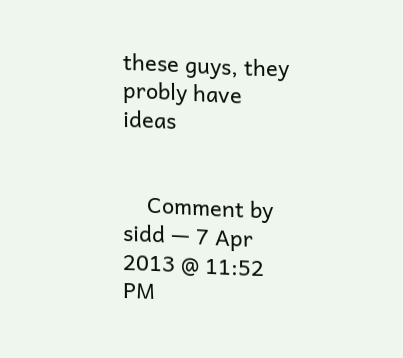these guys, they probly have ideas


    Comment by sidd — 7 Apr 2013 @ 11:52 PM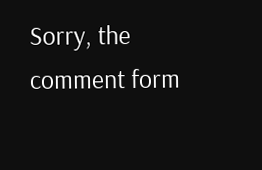Sorry, the comment form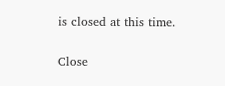is closed at this time.

Close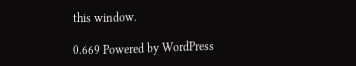this window.

0.669 Powered by WordPress